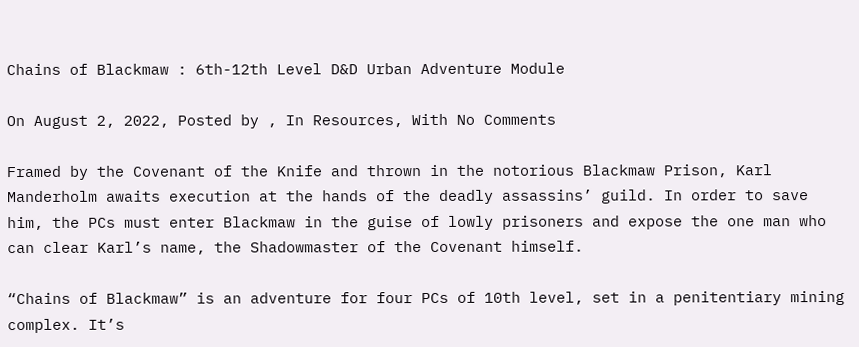Chains of Blackmaw : 6th-12th Level D&D Urban Adventure Module

On August 2, 2022, Posted by , In Resources, With No Comments

Framed by the Covenant of the Knife and thrown in the notorious Blackmaw Prison, Karl Manderholm awaits execution at the hands of the deadly assassins’ guild. In order to save him, the PCs must enter Blackmaw in the guise of lowly prisoners and expose the one man who can clear Karl’s name, the Shadowmaster of the Covenant himself.

“Chains of Blackmaw” is an adventure for four PCs of 10th level, set in a penitentiary mining complex. It’s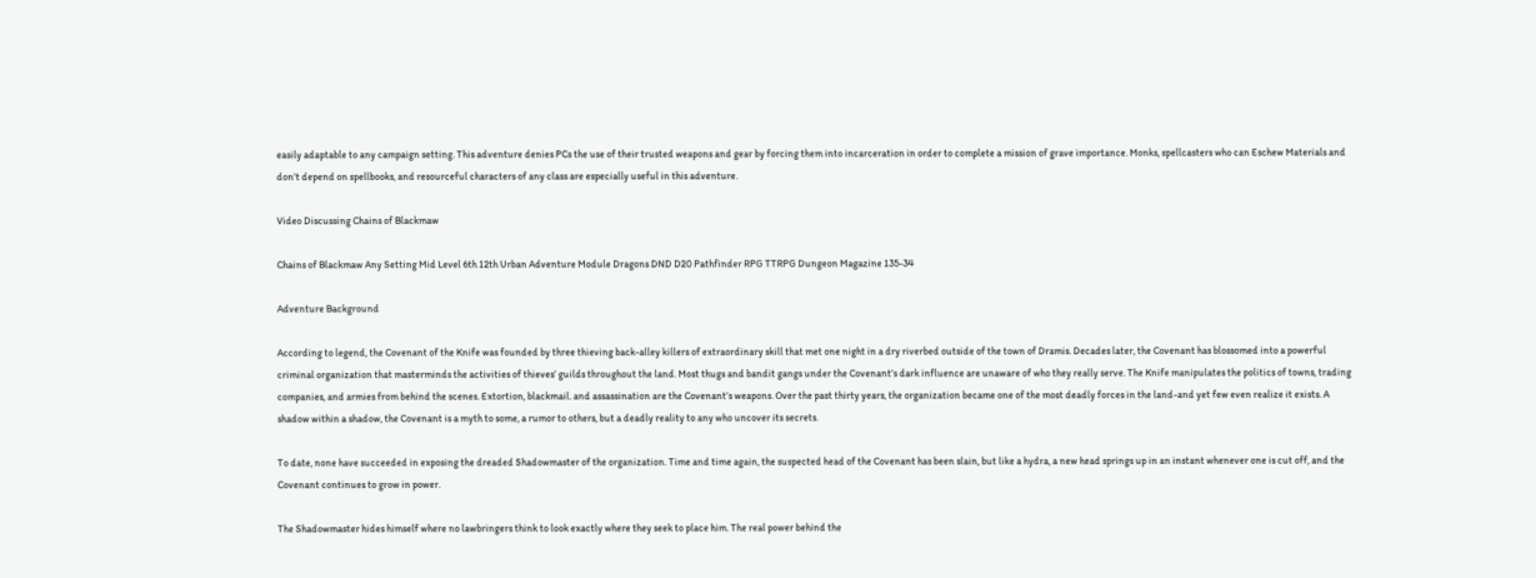easily adaptable to any campaign setting. This adventure denies PCs the use of their trusted weapons and gear by forcing them into incarceration in order to complete a mission of grave importance. Monks, spellcasters who can Eschew Materials and don’t depend on spellbooks, and resourceful characters of any class are especially useful in this adventure.

Video Discussing Chains of Blackmaw

Chains of Blackmaw Any Setting Mid Level 6th 12th Urban Adventure Module Dragons DND D20 Pathfinder RPG TTRPG Dungeon Magazine 135-34

Adventure Background

According to legend, the Covenant of the Knife was founded by three thieving back-alley killers of extraordinary skill that met one night in a dry riverbed outside of the town of Dramis. Decades later, the Covenant has blossomed into a powerful criminal organization that masterminds the activities of thieves’ guilds throughout the land. Most thugs and bandit gangs under the Covenant’s dark influence are unaware of who they really serve. The Knife manipulates the politics of towns, trading companies, and armies from behind the scenes. Extortion, blackmail. and assassination are the Covenant’s weapons. Over the past thirty years, the organization became one of the most deadly forces in the land-and yet few even realize it exists. A shadow within a shadow, the Covenant is a myth to some, a rumor to others, but a deadly reality to any who uncover its secrets.

To date, none have succeeded in exposing the dreaded Shadowmaster of the organization. Time and time again, the suspected head of the Covenant has been slain, but like a hydra, a new head springs up in an instant whenever one is cut off, and the Covenant continues to grow in power.

The Shadowmaster hides himself where no lawbringers think to look exactly where they seek to place him. The real power behind the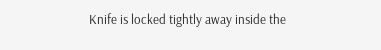Knife is locked tightly away inside the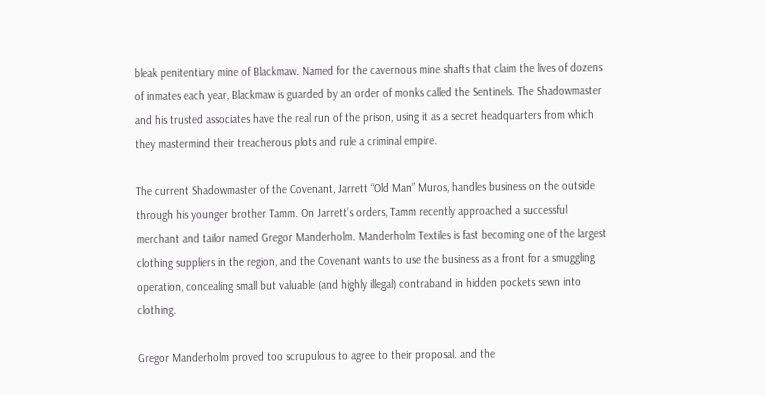bleak penitentiary mine of Blackmaw. Named for the cavernous mine shafts that claim the lives of dozens of inmates each year, Blackmaw is guarded by an order of monks called the Sentinels. The Shadowmaster and his trusted associates have the real run of the prison, using it as a secret headquarters from which they mastermind their treacherous plots and rule a criminal empire.

The current Shadowmaster of the Covenant, Jarrett “Old Man” Muros, handles business on the outside through his younger brother Tamm. On Jarrett’s orders, Tamm recently approached a successful merchant and tailor named Gregor Manderholm. Manderholm Textiles is fast becoming one of the largest clothing suppliers in the region, and the Covenant wants to use the business as a front for a smuggling operation, concealing small but valuable (and highly illegal) contraband in hidden pockets sewn into clothing.

Gregor Manderholm proved too scrupulous to agree to their proposal. and the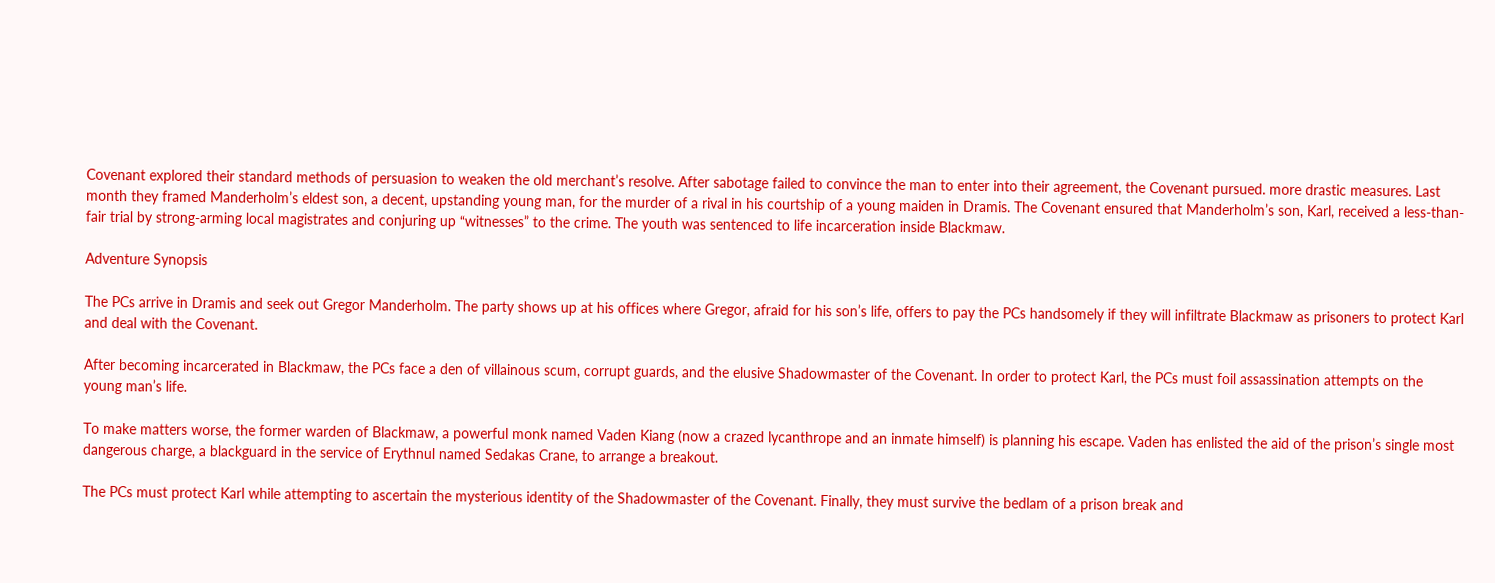Covenant explored their standard methods of persuasion to weaken the old merchant’s resolve. After sabotage failed to convince the man to enter into their agreement, the Covenant pursued. more drastic measures. Last month they framed Manderholm’s eldest son, a decent, upstanding young man, for the murder of a rival in his courtship of a young maiden in Dramis. The Covenant ensured that Manderholm’s son, Karl, received a less-than-fair trial by strong-arming local magistrates and conjuring up “witnesses” to the crime. The youth was sentenced to life incarceration inside Blackmaw.

Adventure Synopsis

The PCs arrive in Dramis and seek out Gregor Manderholm. The party shows up at his offices where Gregor, afraid for his son’s life, offers to pay the PCs handsomely if they will infiltrate Blackmaw as prisoners to protect Karl and deal with the Covenant.

After becoming incarcerated in Blackmaw, the PCs face a den of villainous scum, corrupt guards, and the elusive Shadowmaster of the Covenant. In order to protect Karl, the PCs must foil assassination attempts on the young man’s life.

To make matters worse, the former warden of Blackmaw, a powerful monk named Vaden Kiang (now a crazed lycanthrope and an inmate himself) is planning his escape. Vaden has enlisted the aid of the prison’s single most dangerous charge, a blackguard in the service of Erythnul named Sedakas Crane, to arrange a breakout.

The PCs must protect Karl while attempting to ascertain the mysterious identity of the Shadowmaster of the Covenant. Finally, they must survive the bedlam of a prison break and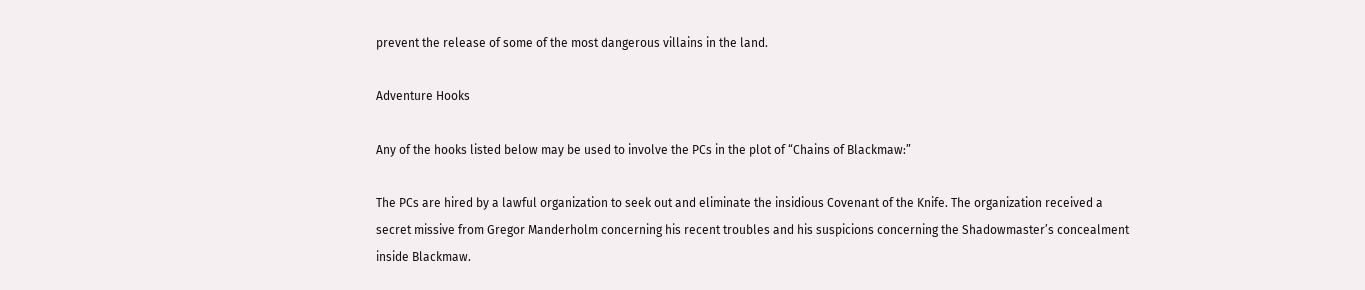prevent the release of some of the most dangerous villains in the land.

Adventure Hooks

Any of the hooks listed below may be used to involve the PCs in the plot of “Chains of Blackmaw:”

The PCs are hired by a lawful organization to seek out and eliminate the insidious Covenant of the Knife. The organization received a secret missive from Gregor Manderholm concerning his recent troubles and his suspicions concerning the Shadowmaster’s concealment inside Blackmaw.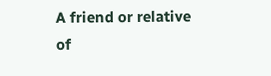A friend or relative of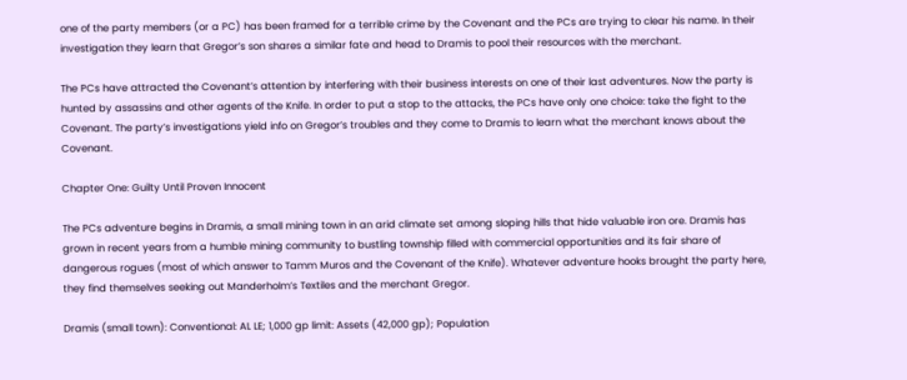one of the party members (or a PC) has been framed for a terrible crime by the Covenant and the PCs are trying to clear his name. In their investigation they learn that Gregor’s son shares a similar fate and head to Dramis to pool their resources with the merchant.

The PCs have attracted the Covenant’s attention by interfering with their business interests on one of their last adventures. Now the party is hunted by assassins and other agents of the Knife. In order to put a stop to the attacks, the PCs have only one choice: take the fight to the Covenant. The party’s investigations yield info on Gregor’s troubles and they come to Dramis to learn what the merchant knows about the Covenant.

Chapter One: Guilty Until Proven Innocent

The PCs adventure begins in Dramis, a small mining town in an arid climate set among sloping hills that hide valuable iron ore. Dramis has grown in recent years from a humble mining community to bustling township filled with commercial opportunities and its fair share of dangerous rogues (most of which answer to Tamm Muros and the Covenant of the Knife). Whatever adventure hooks brought the party here, they find themselves seeking out Manderholm’s Textiles and the merchant Gregor.

Dramis (small town): Conventional: AL LE; 1,000 gp limit: Assets (42,000 gp); Population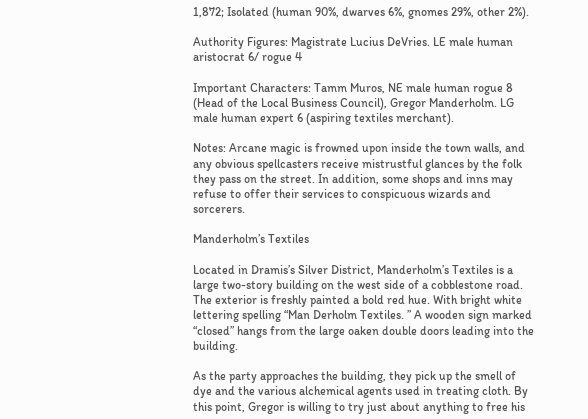1,872; Isolated (human 90%, dwarves 6%, gnomes 29%, other 2%).

Authority Figures: Magistrate Lucius DeVries. LE male human aristocrat 6/ rogue 4

Important Characters: Tamm Muros, NE male human rogue 8 (Head of the Local Business Council), Gregor Manderholm. LG male human expert 6 (aspiring textiles merchant).

Notes: Arcane magic is frowned upon inside the town walls, and any obvious spellcasters receive mistrustful glances by the folk they pass on the street. In addition, some shops and inns may refuse to offer their services to conspicuous wizards and sorcerers.

Manderholm’s Textiles

Located in Dramis’s Silver District, Manderholm’s Textiles is a large two-story building on the west side of a cobblestone road. The exterior is freshly painted a bold red hue. With bright white lettering spelling “Man Derholm Textiles. ” A wooden sign marked “closed” hangs from the large oaken double doors leading into the building.

As the party approaches the building, they pick up the smell of dye and the various alchemical agents used in treating cloth. By this point, Gregor is willing to try just about anything to free his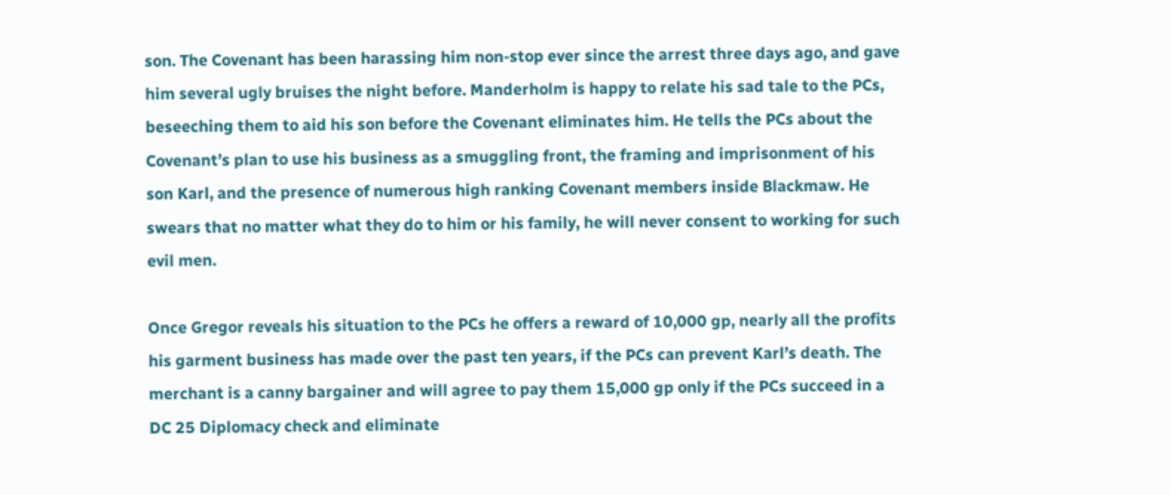son. The Covenant has been harassing him non-stop ever since the arrest three days ago, and gave him several ugly bruises the night before. Manderholm is happy to relate his sad tale to the PCs, beseeching them to aid his son before the Covenant eliminates him. He tells the PCs about the Covenant’s plan to use his business as a smuggling front, the framing and imprisonment of his son Karl, and the presence of numerous high ranking Covenant members inside Blackmaw. He swears that no matter what they do to him or his family, he will never consent to working for such evil men.

Once Gregor reveals his situation to the PCs he offers a reward of 10,000 gp, nearly all the profits his garment business has made over the past ten years, if the PCs can prevent Karl’s death. The merchant is a canny bargainer and will agree to pay them 15,000 gp only if the PCs succeed in a DC 25 Diplomacy check and eliminate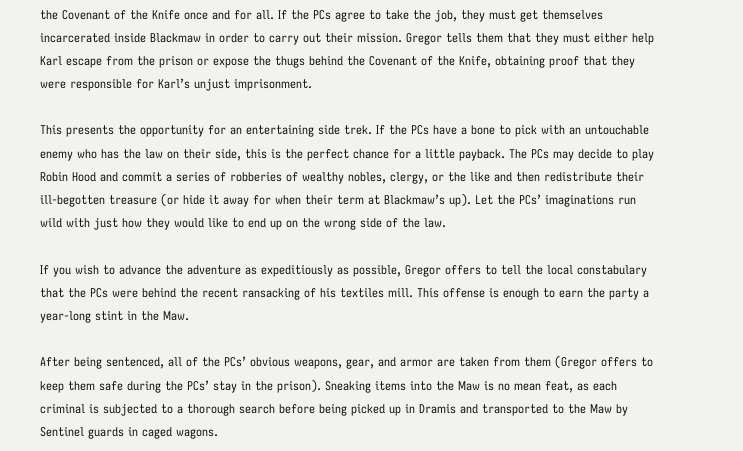the Covenant of the Knife once and for all. If the PCs agree to take the job, they must get themselves incarcerated inside Blackmaw in order to carry out their mission. Gregor tells them that they must either help Karl escape from the prison or expose the thugs behind the Covenant of the Knife, obtaining proof that they were responsible for Karl’s unjust imprisonment.

This presents the opportunity for an entertaining side trek. If the PCs have a bone to pick with an untouchable enemy who has the law on their side, this is the perfect chance for a little payback. The PCs may decide to play Robin Hood and commit a series of robberies of wealthy nobles, clergy, or the like and then redistribute their ill-begotten treasure (or hide it away for when their term at Blackmaw’s up). Let the PCs’ imaginations run wild with just how they would like to end up on the wrong side of the law.

If you wish to advance the adventure as expeditiously as possible, Gregor offers to tell the local constabulary that the PCs were behind the recent ransacking of his textiles mill. This offense is enough to earn the party a year-long stint in the Maw.

After being sentenced, all of the PCs’ obvious weapons, gear, and armor are taken from them (Gregor offers to keep them safe during the PCs’ stay in the prison). Sneaking items into the Maw is no mean feat, as each criminal is subjected to a thorough search before being picked up in Dramis and transported to the Maw by Sentinel guards in caged wagons.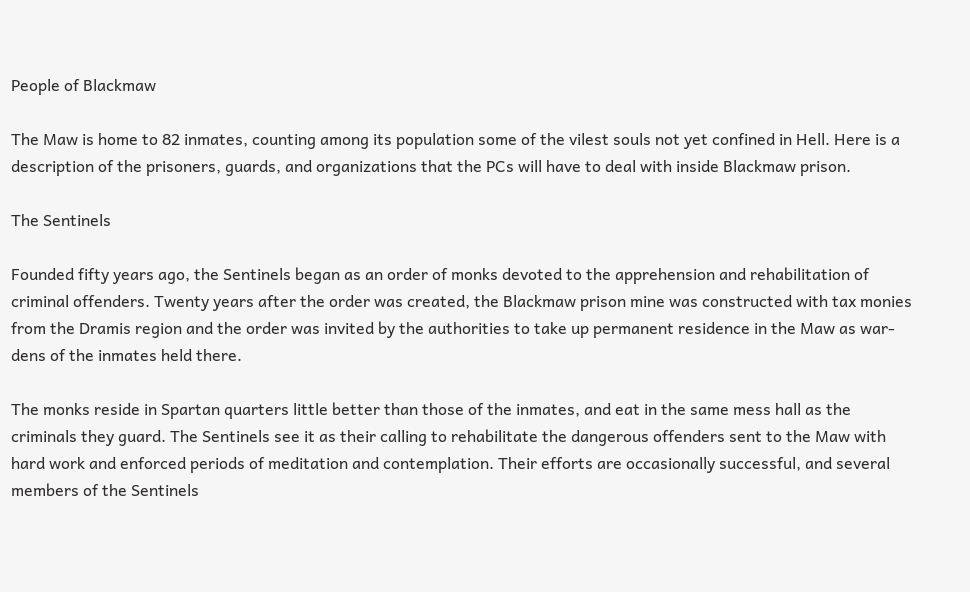People of Blackmaw

The Maw is home to 82 inmates, counting among its population some of the vilest souls not yet confined in Hell. Here is a description of the prisoners, guards, and organizations that the PCs will have to deal with inside Blackmaw prison.

The Sentinels

Founded fifty years ago, the Sentinels began as an order of monks devoted to the apprehension and rehabilitation of criminal offenders. Twenty years after the order was created, the Blackmaw prison mine was constructed with tax monies from the Dramis region and the order was invited by the authorities to take up permanent residence in the Maw as war-dens of the inmates held there.

The monks reside in Spartan quarters little better than those of the inmates, and eat in the same mess hall as the criminals they guard. The Sentinels see it as their calling to rehabilitate the dangerous offenders sent to the Maw with hard work and enforced periods of meditation and contemplation. Their efforts are occasionally successful, and several members of the Sentinels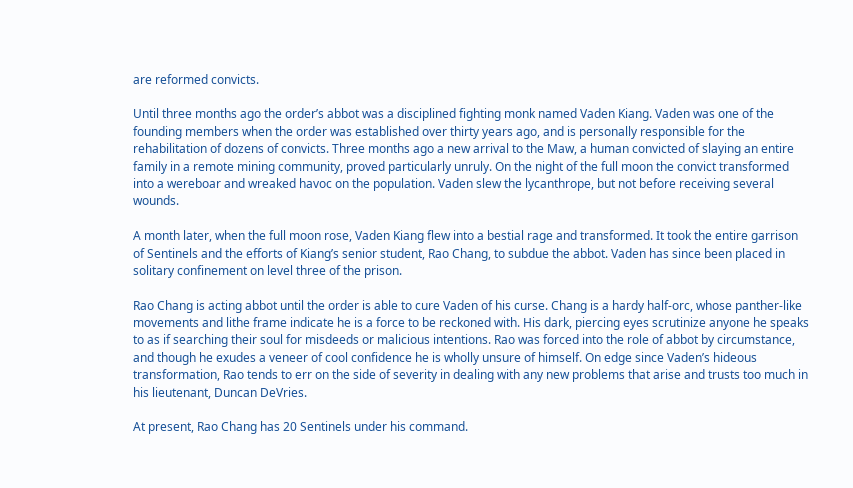are reformed convicts.

Until three months ago the order’s abbot was a disciplined fighting monk named Vaden Kiang. Vaden was one of the founding members when the order was established over thirty years ago, and is personally responsible for the rehabilitation of dozens of convicts. Three months ago a new arrival to the Maw, a human convicted of slaying an entire family in a remote mining community, proved particularly unruly. On the night of the full moon the convict transformed into a wereboar and wreaked havoc on the population. Vaden slew the lycanthrope, but not before receiving several wounds.

A month later, when the full moon rose, Vaden Kiang flew into a bestial rage and transformed. It took the entire garrison of Sentinels and the efforts of Kiang’s senior student, Rao Chang, to subdue the abbot. Vaden has since been placed in solitary confinement on level three of the prison.

Rao Chang is acting abbot until the order is able to cure Vaden of his curse. Chang is a hardy half-orc, whose panther-like movements and lithe frame indicate he is a force to be reckoned with. His dark, piercing eyes scrutinize anyone he speaks to as if searching their soul for misdeeds or malicious intentions. Rao was forced into the role of abbot by circumstance, and though he exudes a veneer of cool confidence he is wholly unsure of himself. On edge since Vaden’s hideous transformation, Rao tends to err on the side of severity in dealing with any new problems that arise and trusts too much in his lieutenant, Duncan DeVries.

At present, Rao Chang has 20 Sentinels under his command.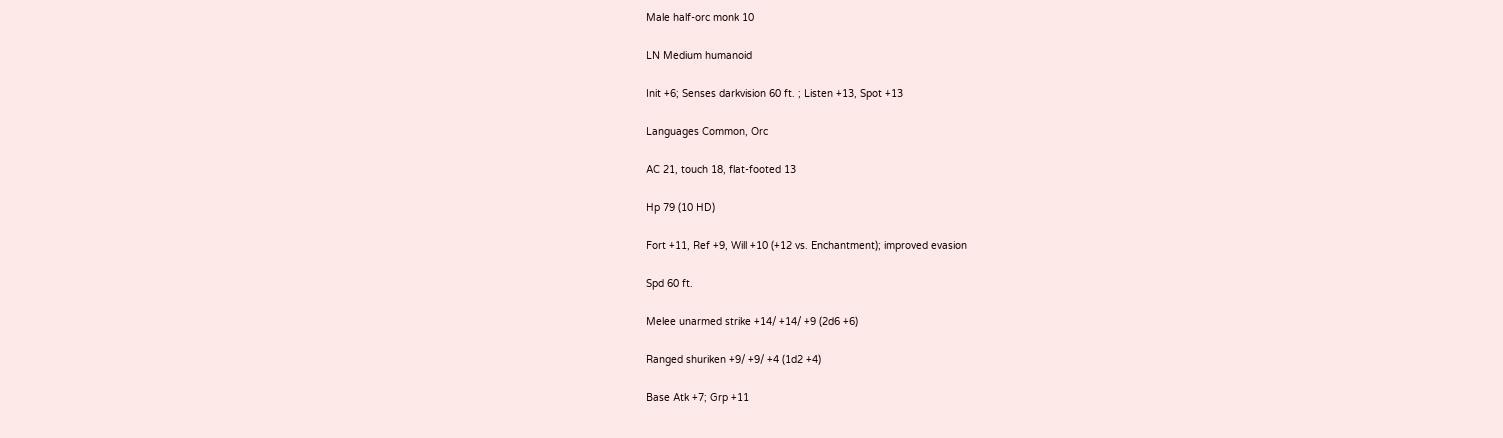Male half-orc monk 10

LN Medium humanoid

Init +6; Senses darkvision 60 ft. ; Listen +13, Spot +13

Languages Common, Orc

AC 21, touch 18, flat-footed 13

Hp 79 (10 HD)

Fort +11, Ref +9, Will +10 (+12 vs. Enchantment); improved evasion

Spd 60 ft.

Melee unarmed strike +14/ +14/ +9 (2d6 +6)

Ranged shuriken +9/ +9/ +4 (1d2 +4)

Base Atk +7; Grp +11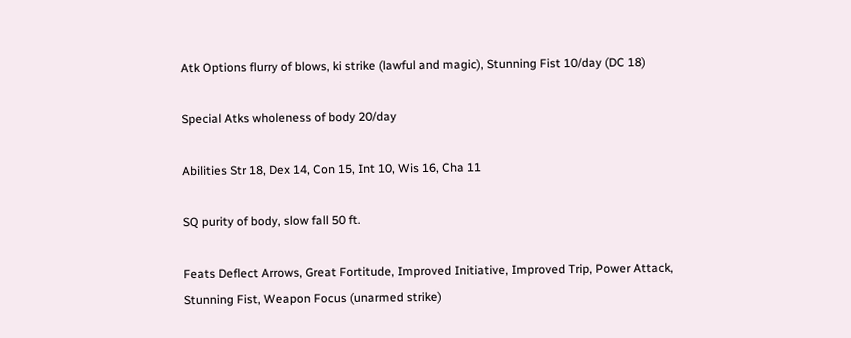Atk Options flurry of blows, ki strike (lawful and magic), Stunning Fist 10/day (DC 18)

Special Atks wholeness of body 20/day

Abilities Str 18, Dex 14, Con 15, Int 10, Wis 16, Cha 11

SQ purity of body, slow fall 50 ft.

Feats Deflect Arrows, Great Fortitude, Improved Initiative, Improved Trip, Power Attack, Stunning Fist, Weapon Focus (unarmed strike)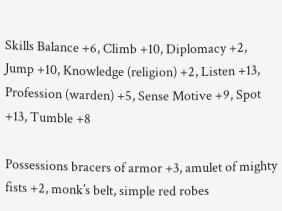Skills Balance +6, Climb +10, Diplomacy +2, Jump +10, Knowledge (religion) +2, Listen +13, Profession (warden) +5, Sense Motive +9, Spot +13, Tumble +8

Possessions bracers of armor +3, amulet of mighty fists +2, monk’s belt, simple red robes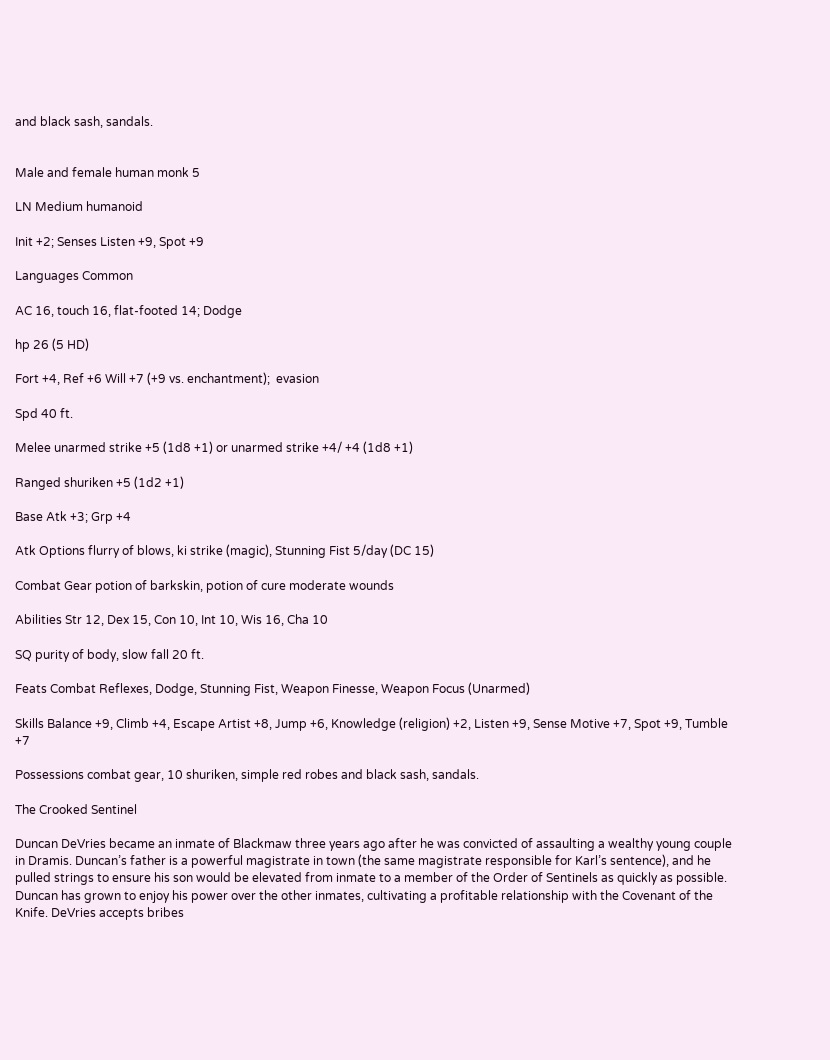and black sash, sandals.


Male and female human monk 5

LN Medium humanoid

Init +2; Senses Listen +9, Spot +9

Languages Common

AC 16, touch 16, flat-footed 14; Dodge

hp 26 (5 HD)

Fort +4, Ref +6 Will +7 (+9 vs. enchantment);  evasion

Spd 40 ft.

Melee unarmed strike +5 (1d8 +1) or unarmed strike +4/ +4 (1d8 +1)

Ranged shuriken +5 (1d2 +1)

Base Atk +3; Grp +4

Atk Options flurry of blows, ki strike (magic), Stunning Fist 5/day (DC 15)

Combat Gear potion of barkskin, potion of cure moderate wounds

Abilities Str 12, Dex 15, Con 10, Int 10, Wis 16, Cha 10

SQ purity of body, slow fall 20 ft.

Feats Combat Reflexes, Dodge, Stunning Fist, Weapon Finesse, Weapon Focus (Unarmed)

Skills Balance +9, Climb +4, Escape Artist +8, Jump +6, Knowledge (religion) +2, Listen +9, Sense Motive +7, Spot +9, Tumble +7

Possessions combat gear, 10 shuriken, simple red robes and black sash, sandals.

The Crooked Sentinel

Duncan DeVries became an inmate of Blackmaw three years ago after he was convicted of assaulting a wealthy young couple in Dramis. Duncan’s father is a powerful magistrate in town (the same magistrate responsible for Karl’s sentence), and he pulled strings to ensure his son would be elevated from inmate to a member of the Order of Sentinels as quickly as possible. Duncan has grown to enjoy his power over the other inmates, cultivating a profitable relationship with the Covenant of the Knife. DeVries accepts bribes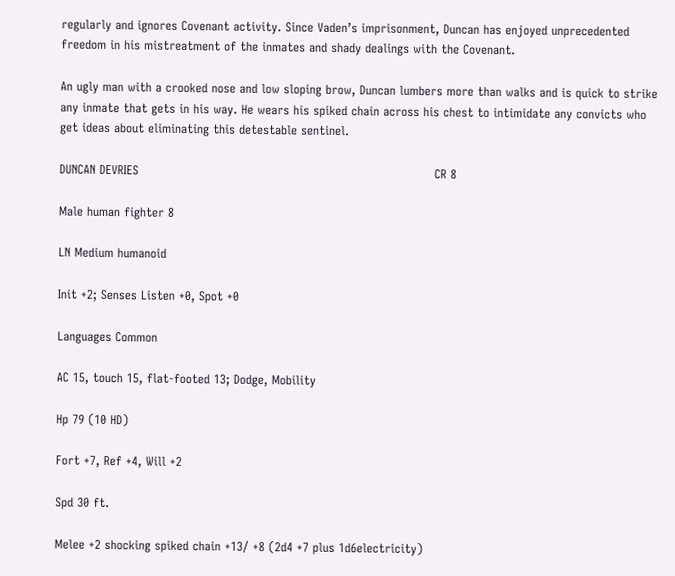regularly and ignores Covenant activity. Since Vaden’s imprisonment, Duncan has enjoyed unprecedented freedom in his mistreatment of the inmates and shady dealings with the Covenant.

An ugly man with a crooked nose and low sloping brow, Duncan lumbers more than walks and is quick to strike any inmate that gets in his way. He wears his spiked chain across his chest to intimidate any convicts who get ideas about eliminating this detestable sentinel.

DUNCAN DEVRIES                                                                          CR 8

Male human fighter 8

LN Medium humanoid

Init +2; Senses Listen +0, Spot +0

Languages Common

AC 15, touch 15, flat-footed 13; Dodge, Mobility

Hp 79 (10 HD)

Fort +7, Ref +4, Will +2

Spd 30 ft.

Melee +2 shocking spiked chain +13/ +8 (2d4 +7 plus 1d6electricity)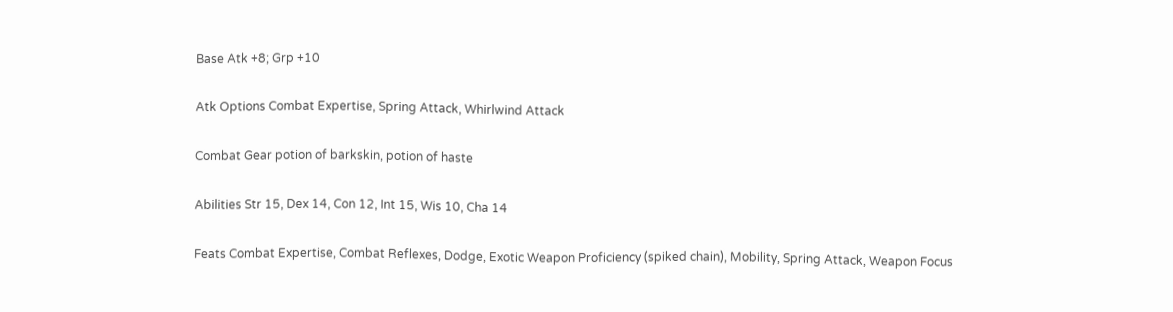Base Atk +8; Grp +10

Atk Options Combat Expertise, Spring Attack, Whirlwind Attack

Combat Gear potion of barkskin, potion of haste

Abilities Str 15, Dex 14, Con 12, Int 15, Wis 10, Cha 14

Feats Combat Expertise, Combat Reflexes, Dodge, Exotic Weapon Proficiency (spiked chain), Mobility, Spring Attack, Weapon Focus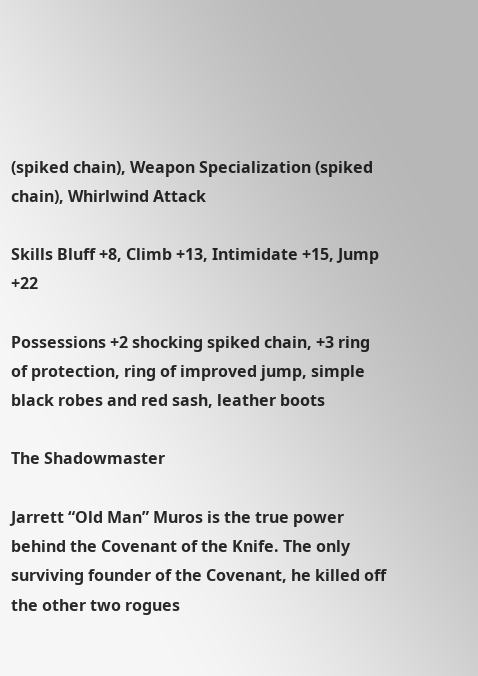(spiked chain), Weapon Specialization (spiked chain), Whirlwind Attack

Skills Bluff +8, Climb +13, Intimidate +15, Jump +22

Possessions +2 shocking spiked chain, +3 ring of protection, ring of improved jump, simple black robes and red sash, leather boots

The Shadowmaster

Jarrett “Old Man” Muros is the true power behind the Covenant of the Knife. The only surviving founder of the Covenant, he killed off the other two rogues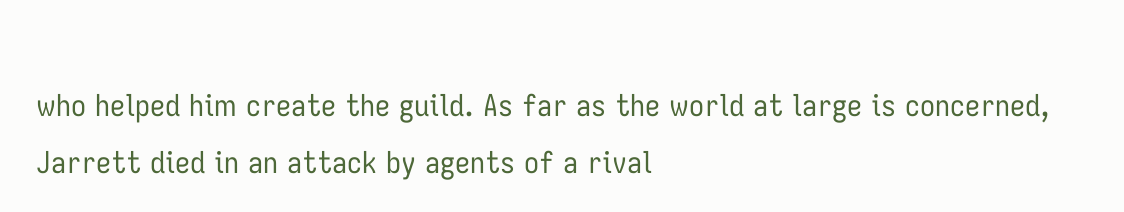who helped him create the guild. As far as the world at large is concerned, Jarrett died in an attack by agents of a rival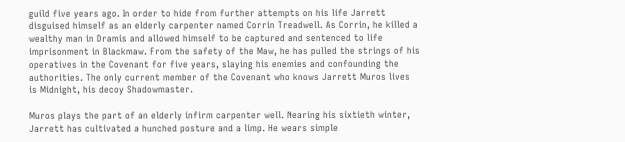guild five years ago. In order to hide from further attempts on his life Jarrett disguised himself as an elderly carpenter named Corrin Treadwell. As Corrin, he killed a wealthy man in Dramis and allowed himself to be captured and sentenced to life imprisonment in Blackmaw. From the safety of the Maw, he has pulled the strings of his operatives in the Covenant for five years, slaying his enemies and confounding the authorities. The only current member of the Covenant who knows Jarrett Muros lives is Midnight, his decoy Shadowmaster.

Muros plays the part of an elderly infirm carpenter well. Nearing his sixtieth winter, Jarrett has cultivated a hunched posture and a limp. He wears simple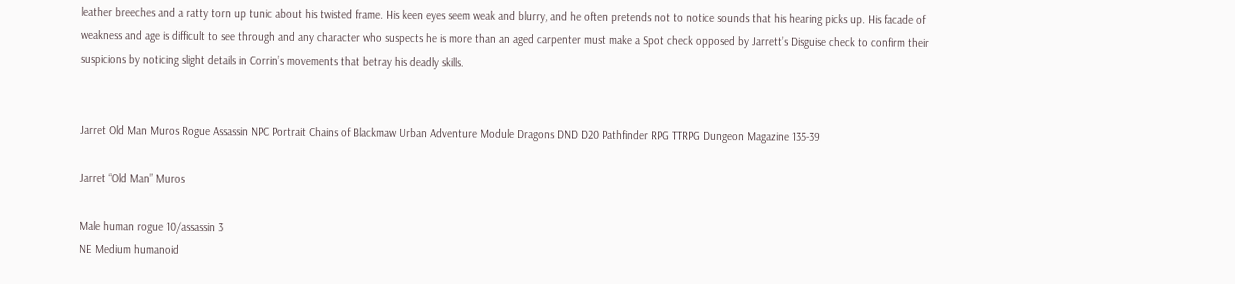leather breeches and a ratty torn up tunic about his twisted frame. His keen eyes seem weak and blurry, and he often pretends not to notice sounds that his hearing picks up. His facade of weakness and age is difficult to see through and any character who suspects he is more than an aged carpenter must make a Spot check opposed by Jarrett’s Disguise check to confirm their suspicions by noticing slight details in Corrin’s movements that betray his deadly skills.


Jarret Old Man Muros Rogue Assassin NPC Portrait Chains of Blackmaw Urban Adventure Module Dragons DND D20 Pathfinder RPG TTRPG Dungeon Magazine 135-39

Jarret “Old Man” Muros

Male human rogue 10/assassin 3
NE Medium humanoid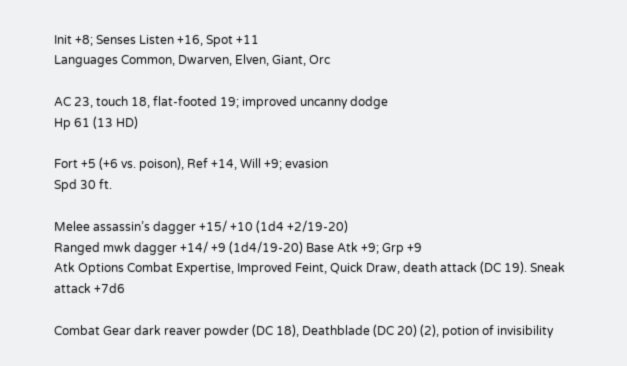Init +8; Senses Listen +16, Spot +11
Languages Common, Dwarven, Elven, Giant, Orc

AC 23, touch 18, flat-footed 19; improved uncanny dodge
Hp 61 (13 HD)

Fort +5 (+6 vs. poison), Ref +14, Will +9; evasion
Spd 30 ft.

Melee assassin’s dagger +15/ +10 (1d4 +2/19-20)
Ranged mwk dagger +14/ +9 (1d4/19-20) Base Atk +9; Grp +9
Atk Options Combat Expertise, Improved Feint, Quick Draw, death attack (DC 19). Sneak attack +7d6

Combat Gear dark reaver powder (DC 18), Deathblade (DC 20) (2), potion of invisibility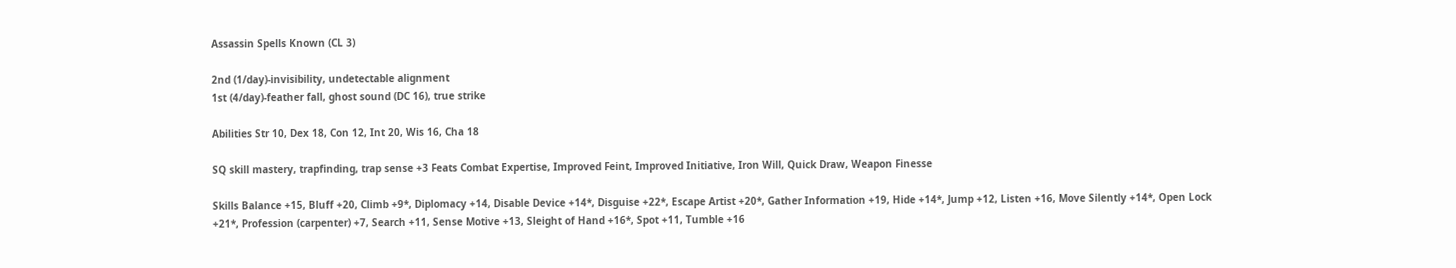Assassin Spells Known (CL 3)

2nd (1/day)-invisibility, undetectable alignment
1st (4/day)-feather fall, ghost sound (DC 16), true strike

Abilities Str 10, Dex 18, Con 12, Int 20, Wis 16, Cha 18

SQ skill mastery, trapfinding, trap sense +3 Feats Combat Expertise, Improved Feint, Improved Initiative, Iron Will, Quick Draw, Weapon Finesse

Skills Balance +15, Bluff +20, Climb +9*, Diplomacy +14, Disable Device +14*, Disguise +22*, Escape Artist +20*, Gather Information +19, Hide +14*, Jump +12, Listen +16, Move Silently +14*, Open Lock +21*, Profession (carpenter) +7, Search +11, Sense Motive +13, Sleight of Hand +16*, Spot +11, Tumble +16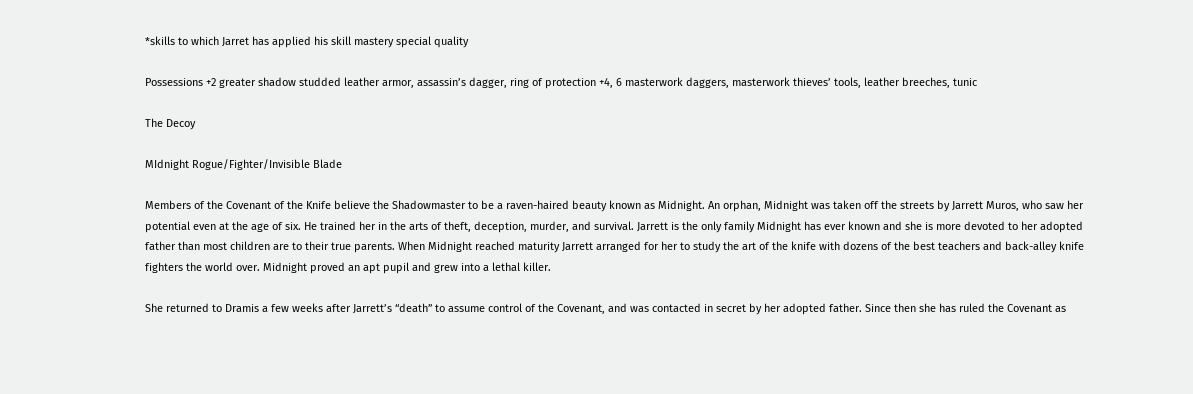*skills to which Jarret has applied his skill mastery special quality

Possessions +2 greater shadow studded leather armor, assassin’s dagger, ring of protection +4, 6 masterwork daggers, masterwork thieves’ tools, leather breeches, tunic

The Decoy

MIdnight Rogue/Fighter/Invisible Blade

Members of the Covenant of the Knife believe the Shadowmaster to be a raven-haired beauty known as Midnight. An orphan, Midnight was taken off the streets by Jarrett Muros, who saw her potential even at the age of six. He trained her in the arts of theft, deception, murder, and survival. Jarrett is the only family Midnight has ever known and she is more devoted to her adopted father than most children are to their true parents. When Midnight reached maturity Jarrett arranged for her to study the art of the knife with dozens of the best teachers and back-alley knife fighters the world over. Midnight proved an apt pupil and grew into a lethal killer.

She returned to Dramis a few weeks after Jarrett’s “death” to assume control of the Covenant, and was contacted in secret by her adopted father. Since then she has ruled the Covenant as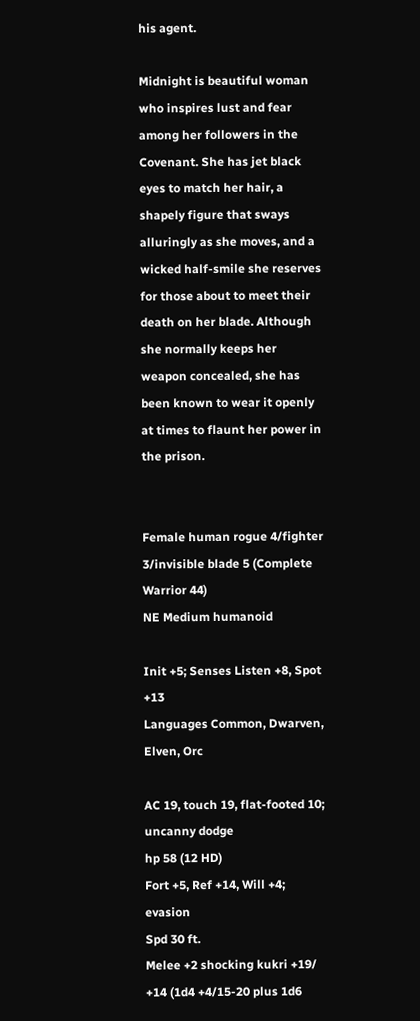his agent.

Midnight is beautiful woman who inspires lust and fear among her followers in the Covenant. She has jet black eyes to match her hair, a shapely figure that sways alluringly as she moves, and a wicked half-smile she reserves for those about to meet their death on her blade. Although she normally keeps her weapon concealed, she has been known to wear it openly at times to flaunt her power in the prison.


Female human rogue 4/fighter 3/invisible blade 5 (Complete Warrior 44)
NE Medium humanoid

Init +5; Senses Listen +8, Spot +13
Languages Common, Dwarven, Elven, Orc

AC 19, touch 19, flat-footed 10; uncanny dodge
hp 58 (12 HD)
Fort +5, Ref +14, Will +4; evasion
Spd 30 ft.
Melee +2 shocking kukri +19/ +14 (1d4 +4/15-20 plus 1d6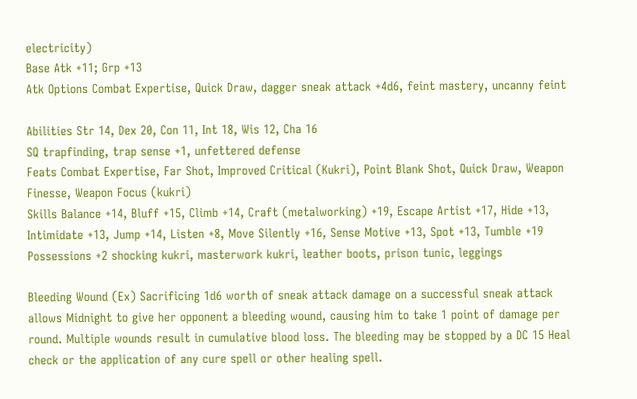electricity)
Base Atk +11; Grp +13
Atk Options Combat Expertise, Quick Draw, dagger sneak attack +4d6, feint mastery, uncanny feint

Abilities Str 14, Dex 20, Con 11, Int 18, Wis 12, Cha 16
SQ trapfinding, trap sense +1, unfettered defense
Feats Combat Expertise, Far Shot, Improved Critical (Kukri), Point Blank Shot, Quick Draw, Weapon Finesse, Weapon Focus (kukri)
Skills Balance +14, Bluff +15, Climb +14, Craft (metalworking) +19, Escape Artist +17, Hide +13, Intimidate +13, Jump +14, Listen +8, Move Silently +16, Sense Motive +13, Spot +13, Tumble +19
Possessions +2 shocking kukri, masterwork kukri, leather boots, prison tunic, leggings

Bleeding Wound (Ex) Sacrificing 1d6 worth of sneak attack damage on a successful sneak attack allows Midnight to give her opponent a bleeding wound, causing him to take 1 point of damage per round. Multiple wounds result in cumulative blood loss. The bleeding may be stopped by a DC 15 Heal check or the application of any cure spell or other healing spell.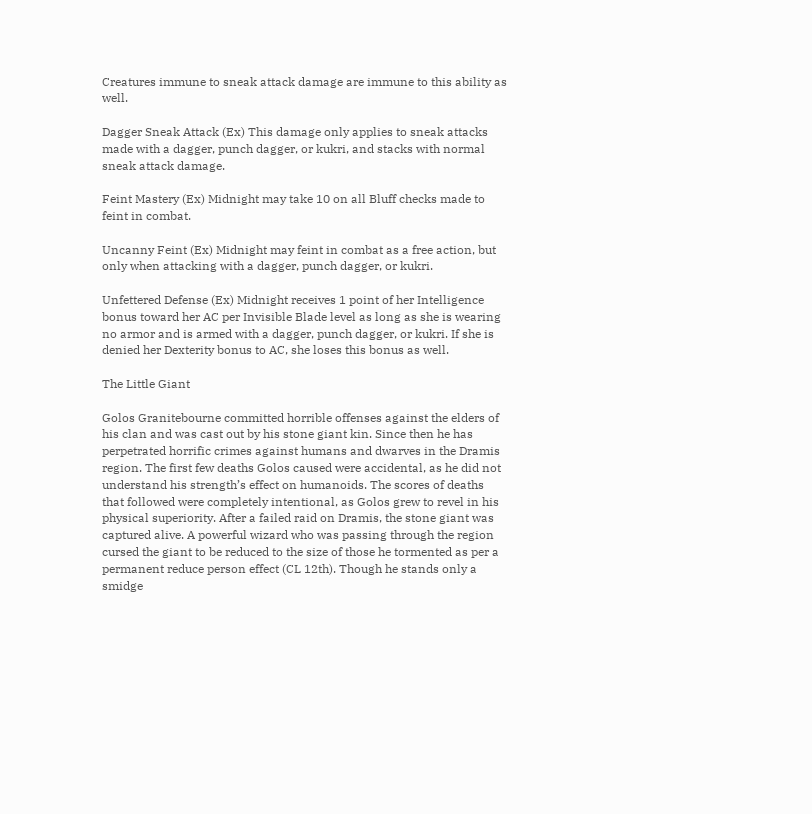Creatures immune to sneak attack damage are immune to this ability as well.

Dagger Sneak Attack (Ex) This damage only applies to sneak attacks made with a dagger, punch dagger, or kukri, and stacks with normal sneak attack damage.

Feint Mastery (Ex) Midnight may take 10 on all Bluff checks made to feint in combat.

Uncanny Feint (Ex) Midnight may feint in combat as a free action, but only when attacking with a dagger, punch dagger, or kukri.

Unfettered Defense (Ex) Midnight receives 1 point of her Intelligence bonus toward her AC per Invisible Blade level as long as she is wearing no armor and is armed with a dagger, punch dagger, or kukri. If she is denied her Dexterity bonus to AC, she loses this bonus as well.

The Little Giant

Golos Granitebourne committed horrible offenses against the elders of his clan and was cast out by his stone giant kin. Since then he has perpetrated horrific crimes against humans and dwarves in the Dramis region. The first few deaths Golos caused were accidental, as he did not understand his strength’s effect on humanoids. The scores of deaths that followed were completely intentional, as Golos grew to revel in his physical superiority. After a failed raid on Dramis, the stone giant was captured alive. A powerful wizard who was passing through the region cursed the giant to be reduced to the size of those he tormented as per a permanent reduce person effect (CL 12th). Though he stands only a smidge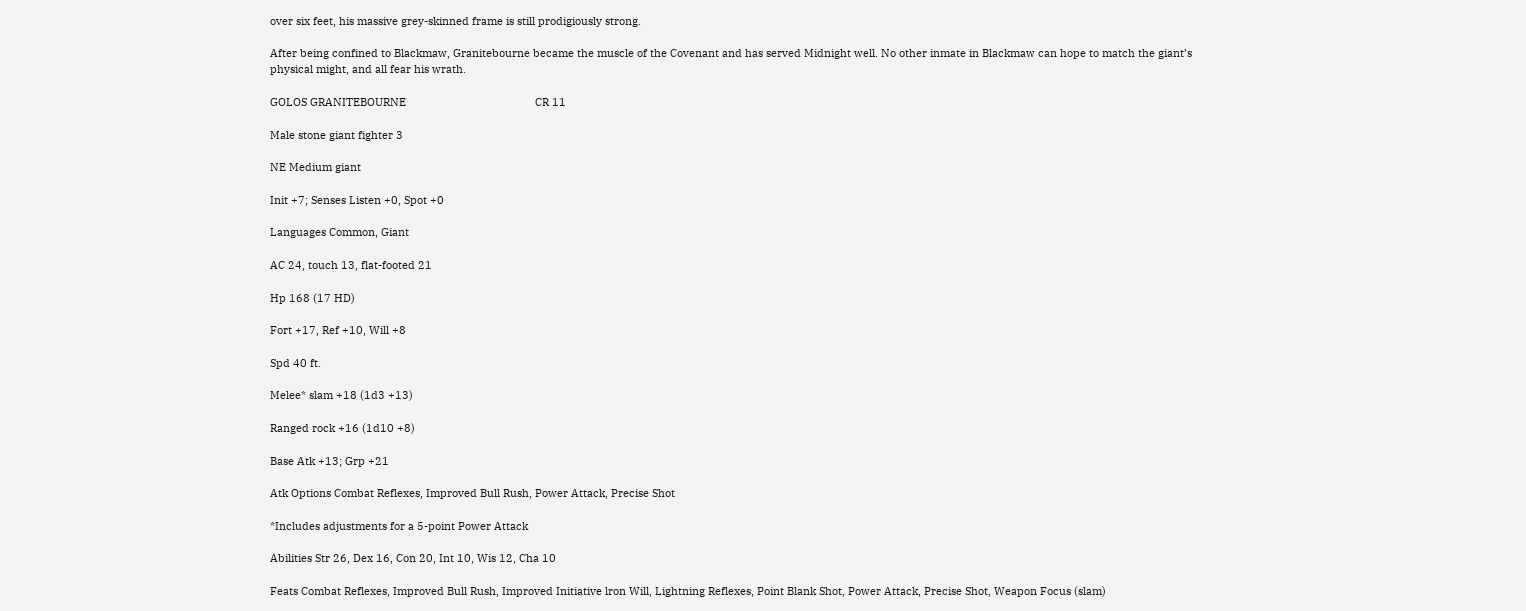over six feet, his massive grey-skinned frame is still prodigiously strong.

After being confined to Blackmaw, Granitebourne became the muscle of the Covenant and has served Midnight well. No other inmate in Blackmaw can hope to match the giant’s physical might, and all fear his wrath.

GOLOS GRANITEBOURNE                                           CR 11

Male stone giant fighter 3

NE Medium giant

Init +7; Senses Listen +0, Spot +0

Languages Common, Giant

AC 24, touch 13, flat-footed 21

Hp 168 (17 HD)

Fort +17, Ref +10, Will +8

Spd 40 ft.

Melee* slam +18 (1d3 +13)

Ranged rock +16 (1d10 +8)

Base Atk +13; Grp +21

Atk Options Combat Reflexes, Improved Bull Rush, Power Attack, Precise Shot

*Includes adjustments for a 5-point Power Attack

Abilities Str 26, Dex 16, Con 20, Int 10, Wis 12, Cha 10

Feats Combat Reflexes, Improved Bull Rush, Improved Initiative lron Will, Lightning Reflexes, Point Blank Shot, Power Attack, Precise Shot, Weapon Focus (slam)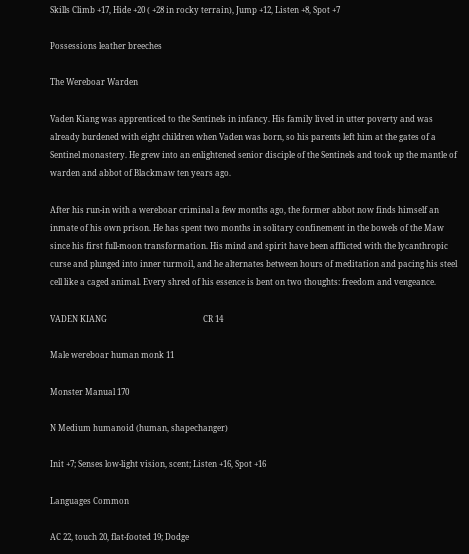Skills Climb +17, Hide +20 ( +28 in rocky terrain), Jump +12, Listen +8, Spot +7

Possessions leather breeches

The Wereboar Warden

Vaden Kiang was apprenticed to the Sentinels in infancy. His family lived in utter poverty and was already burdened with eight children when Vaden was born, so his parents left him at the gates of a Sentinel monastery. He grew into an enlightened senior disciple of the Sentinels and took up the mantle of warden and abbot of Blackmaw ten years ago.

After his run-in with a wereboar criminal a few months ago, the former abbot now finds himself an inmate of his own prison. He has spent two months in solitary confinement in the bowels of the Maw since his first full-moon transformation. His mind and spirit have been afflicted with the lycanthropic curse and plunged into inner turmoil, and he alternates between hours of meditation and pacing his steel cell like a caged animal. Every shred of his essence is bent on two thoughts: freedom and vengeance.

VADEN KIANG                                                CR 14

Male wereboar human monk 11

Monster Manual 170

N Medium humanoid (human, shapechanger)

Init +7; Senses low-light vision, scent; Listen +16, Spot +16

Languages Common

AC 22, touch 20, flat-footed 19; Dodge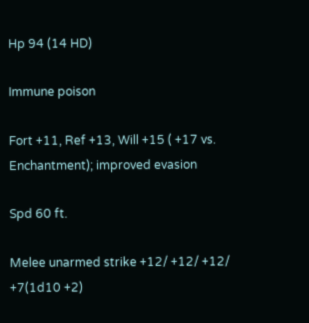Hp 94 (14 HD)

Immune poison

Fort +11, Ref +13, Will +15 ( +17 vs. Enchantment); improved evasion

Spd 60 ft.

Melee unarmed strike +12/ +12/ +12/ +7(1d10 +2)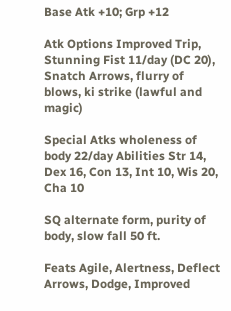Base Atk +10; Grp +12

Atk Options Improved Trip, Stunning Fist 11/day (DC 20), Snatch Arrows, flurry of blows, ki strike (lawful and magic)

Special Atks wholeness of body 22/day Abilities Str 14, Dex 16, Con 13, Int 10, Wis 20, Cha 10

SQ alternate form, purity of body, slow fall 50 ft.

Feats Agile, Alertness, Deflect Arrows, Dodge, Improved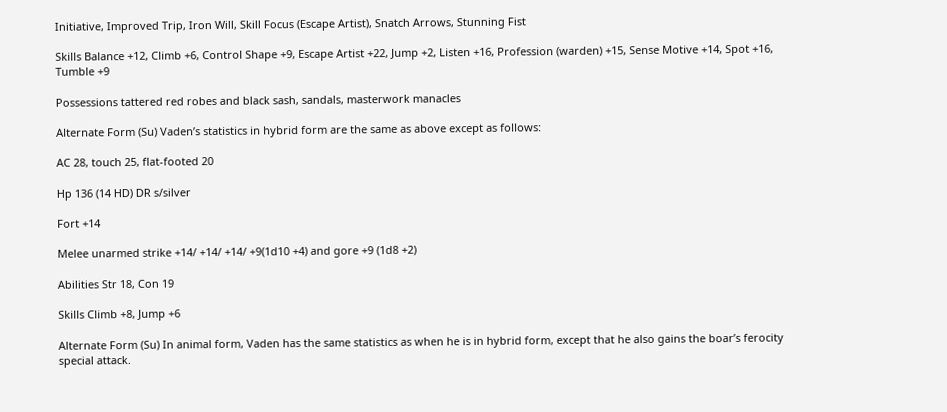Initiative, Improved Trip, Iron Will, Skill Focus (Escape Artist), Snatch Arrows, Stunning Fist

Skills Balance +12, Climb +6, Control Shape +9, Escape Artist +22, Jump +2, Listen +16, Profession (warden) +15, Sense Motive +14, Spot +16, Tumble +9

Possessions tattered red robes and black sash, sandals, masterwork manacles

Alternate Form (Su) Vaden’s statistics in hybrid form are the same as above except as follows:

AC 28, touch 25, flat-footed 20

Hp 136 (14 HD) DR s/silver

Fort +14

Melee unarmed strike +14/ +14/ +14/ +9(1d10 +4) and gore +9 (1d8 +2)

Abilities Str 18, Con 19

Skills Climb +8, Jump +6

Alternate Form (Su) In animal form, Vaden has the same statistics as when he is in hybrid form, except that he also gains the boar’s ferocity special attack.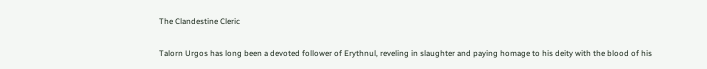The Clandestine Cleric

Talorn Urgos has long been a devoted follower of Erythnul, reveling in slaughter and paying homage to his deity with the blood of his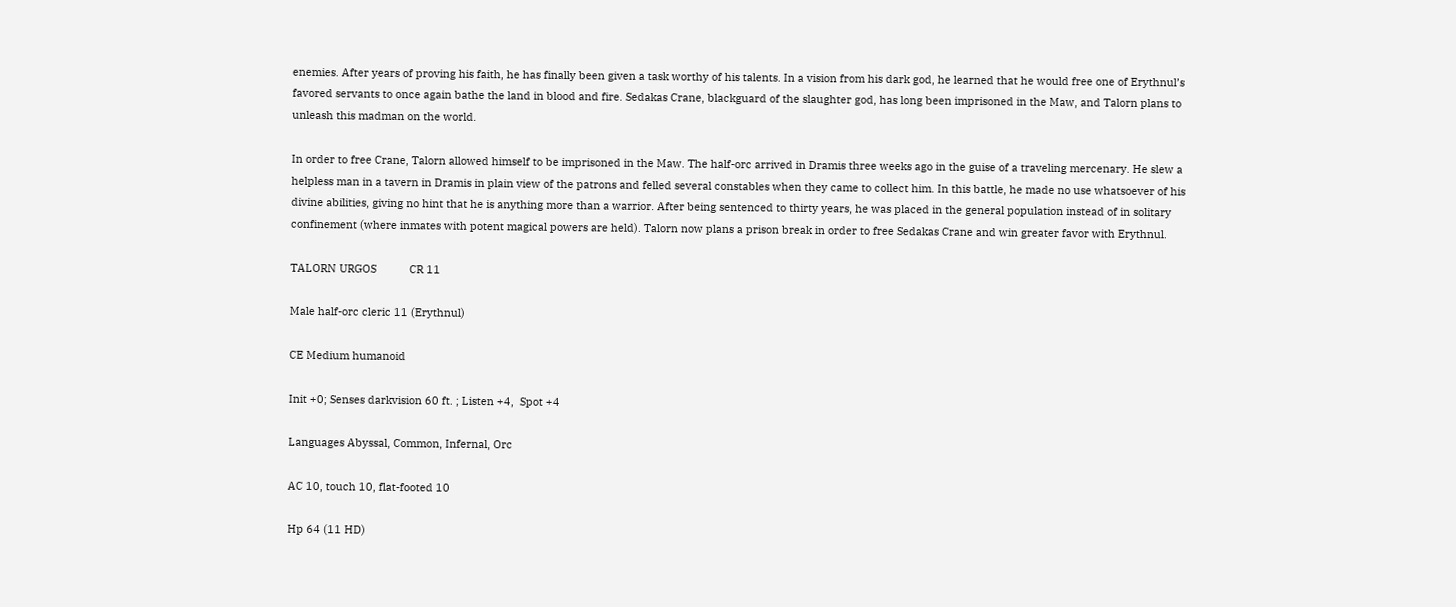enemies. After years of proving his faith, he has finally been given a task worthy of his talents. In a vision from his dark god, he learned that he would free one of Erythnul’s favored servants to once again bathe the land in blood and fire. Sedakas Crane, blackguard of the slaughter god, has long been imprisoned in the Maw, and Talorn plans to unleash this madman on the world.

In order to free Crane, Talorn allowed himself to be imprisoned in the Maw. The half-orc arrived in Dramis three weeks ago in the guise of a traveling mercenary. He slew a helpless man in a tavern in Dramis in plain view of the patrons and felled several constables when they came to collect him. In this battle, he made no use whatsoever of his divine abilities, giving no hint that he is anything more than a warrior. After being sentenced to thirty years, he was placed in the general population instead of in solitary confinement (where inmates with potent magical powers are held). Talorn now plans a prison break in order to free Sedakas Crane and win greater favor with Erythnul.

TALORN URGOS           CR 11

Male half-orc cleric 11 (Erythnul)

CE Medium humanoid

Init +0; Senses darkvision 60 ft. ; Listen +4,  Spot +4

Languages Abyssal, Common, Infernal, Orc

AC 10, touch 10, flat-footed 10

Hp 64 (11 HD)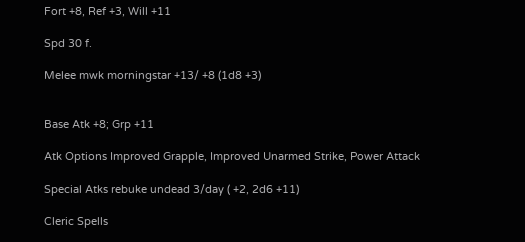Fort +8, Ref +3, Will +11

Spd 30 f.

Melee mwk morningstar +13/ +8 (1d8 +3)


Base Atk +8; Grp +11

Atk Options Improved Grapple, Improved Unarmed Strike, Power Attack

Special Atks rebuke undead 3/day ( +2, 2d6 +11)

Cleric Spells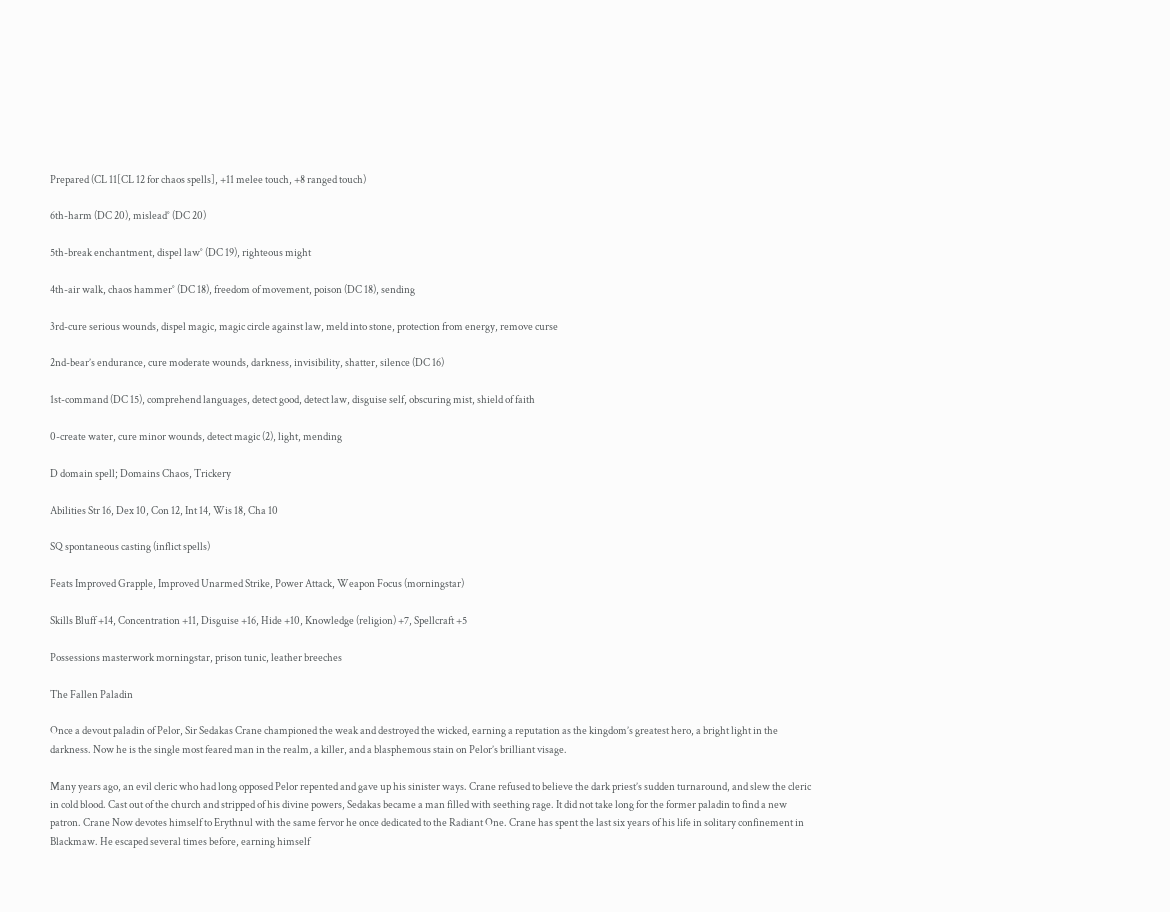Prepared (CL 11[CL 12 for chaos spells], +11 melee touch, +8 ranged touch)

6th-harm (DC 20), mislead° (DC 20)

5th-break enchantment, dispel law° (DC 19), righteous might

4th-air walk, chaos hammer° (DC 18), freedom of movement, poison (DC 18), sending

3rd-cure serious wounds, dispel magic, magic circle against law, meld into stone, protection from energy, remove curse

2nd-bear’s endurance, cure moderate wounds, darkness, invisibility, shatter, silence (DC 16)

1st-command (DC 15), comprehend languages, detect good, detect law, disguise self, obscuring mist, shield of faith

0-create water, cure minor wounds, detect magic (2), light, mending

D domain spell; Domains Chaos, Trickery

Abilities Str 16, Dex 10, Con 12, Int 14, Wis 18, Cha 10

SQ spontaneous casting (inflict spells)

Feats Improved Grapple, Improved Unarmed Strike, Power Attack, Weapon Focus (morningstar)

Skills Bluff +14, Concentration +11, Disguise +16, Hide +10, Knowledge (religion) +7, Spellcraft +5

Possessions masterwork morningstar, prison tunic, leather breeches

The Fallen Paladin

Once a devout paladin of Pelor, Sir Sedakas Crane championed the weak and destroyed the wicked, earning a reputation as the kingdom’s greatest hero, a bright light in the darkness. Now he is the single most feared man in the realm, a killer, and a blasphemous stain on Pelor’s brilliant visage.

Many years ago, an evil cleric who had long opposed Pelor repented and gave up his sinister ways. Crane refused to believe the dark priest’s sudden turnaround, and slew the cleric in cold blood. Cast out of the church and stripped of his divine powers, Sedakas became a man filled with seething rage. It did not take long for the former paladin to find a new patron. Crane Now devotes himself to Erythnul with the same fervor he once dedicated to the Radiant One. Crane has spent the last six years of his life in solitary confinement in Blackmaw. He escaped several times before, earning himself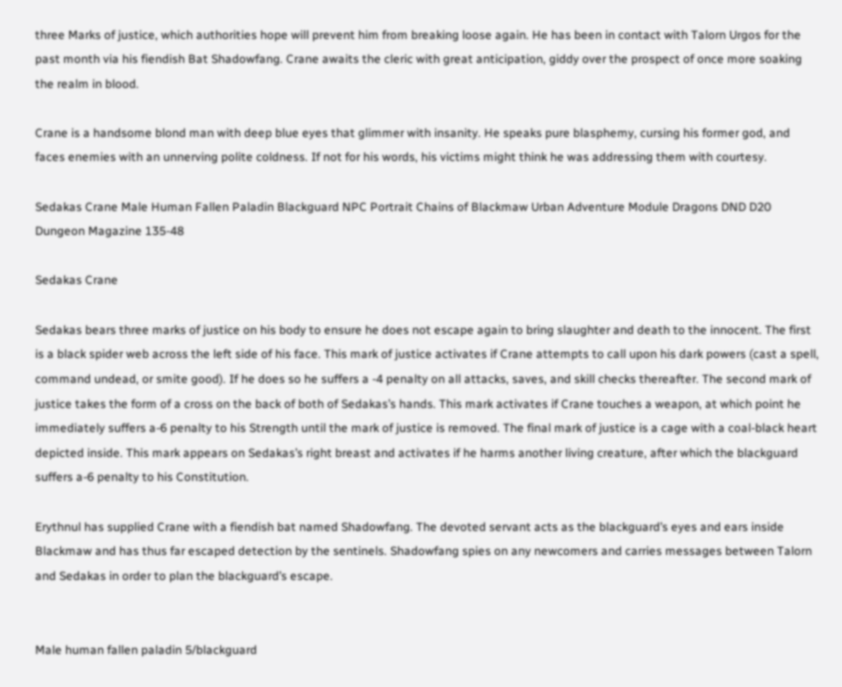three Marks of justice, which authorities hope will prevent him from breaking loose again. He has been in contact with Talorn Urgos for the past month via his fiendish Bat Shadowfang. Crane awaits the cleric with great anticipation, giddy over the prospect of once more soaking the realm in blood.

Crane is a handsome blond man with deep blue eyes that glimmer with insanity. He speaks pure blasphemy, cursing his former god, and faces enemies with an unnerving polite coldness. If not for his words, his victims might think he was addressing them with courtesy.

Sedakas Crane Male Human Fallen Paladin Blackguard NPC Portrait Chains of Blackmaw Urban Adventure Module Dragons DND D20 Dungeon Magazine 135-48

Sedakas Crane

Sedakas bears three marks of justice on his body to ensure he does not escape again to bring slaughter and death to the innocent. The first is a black spider web across the left side of his face. This mark of justice activates if Crane attempts to call upon his dark powers (cast a spell, command undead, or smite good). If he does so he suffers a -4 penalty on all attacks, saves, and skill checks thereafter. The second mark of justice takes the form of a cross on the back of both of Sedakas’s hands. This mark activates if Crane touches a weapon, at which point he immediately suffers a-6 penalty to his Strength until the mark of justice is removed. The final mark of justice is a cage with a coal-black heart depicted inside. This mark appears on Sedakas’s right breast and activates if he harms another living creature, after which the blackguard suffers a-6 penalty to his Constitution.

Erythnul has supplied Crane with a fiendish bat named Shadowfang. The devoted servant acts as the blackguard’s eyes and ears inside Blackmaw and has thus far escaped detection by the sentinels. Shadowfang spies on any newcomers and carries messages between Talorn and Sedakas in order to plan the blackguard’s escape.


Male human fallen paladin 5/blackguard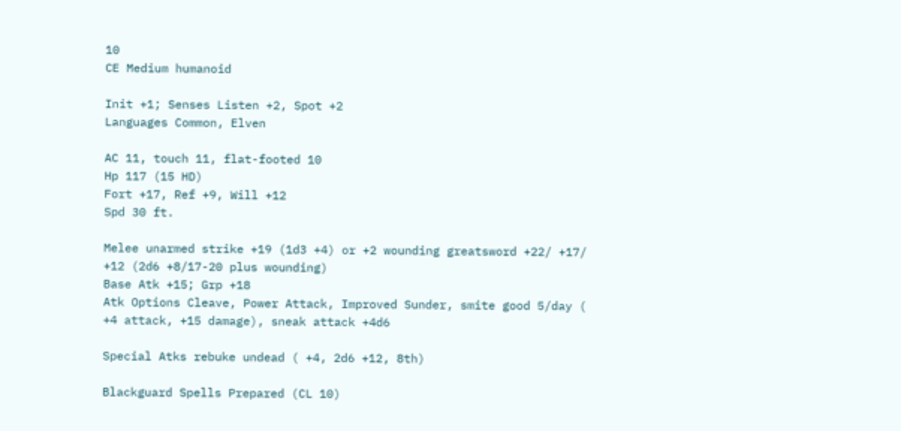10
CE Medium humanoid

Init +1; Senses Listen +2, Spot +2
Languages Common, Elven

AC 11, touch 11, flat-footed 10
Hp 117 (15 HD)
Fort +17, Ref +9, Will +12
Spd 30 ft.

Melee unarmed strike +19 (1d3 +4) or +2 wounding greatsword +22/ +17/ +12 (2d6 +8/17-20 plus wounding)
Base Atk +15; Grp +18
Atk Options Cleave, Power Attack, Improved Sunder, smite good 5/day ( +4 attack, +15 damage), sneak attack +4d6

Special Atks rebuke undead ( +4, 2d6 +12, 8th)

Blackguard Spells Prepared (CL 10)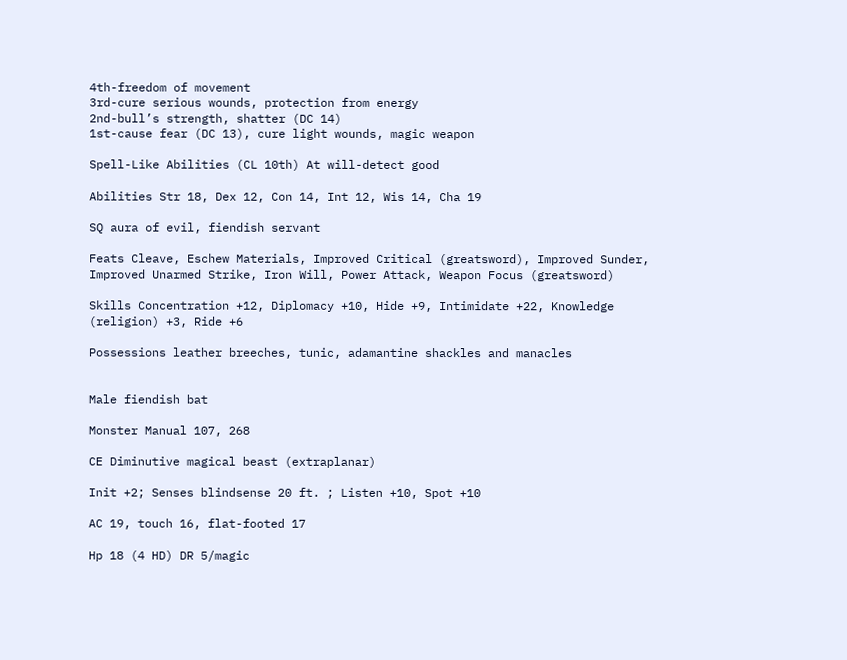4th-freedom of movement
3rd-cure serious wounds, protection from energy
2nd-bull’s strength, shatter (DC 14)
1st-cause fear (DC 13), cure light wounds, magic weapon

Spell-Like Abilities (CL 10th) At will-detect good

Abilities Str 18, Dex 12, Con 14, Int 12, Wis 14, Cha 19

SQ aura of evil, fiendish servant

Feats Cleave, Eschew Materials, Improved Critical (greatsword), Improved Sunder, Improved Unarmed Strike, Iron Will, Power Attack, Weapon Focus (greatsword)

Skills Concentration +12, Diplomacy +10, Hide +9, Intimidate +22, Knowledge (religion) +3, Ride +6

Possessions leather breeches, tunic, adamantine shackles and manacles


Male fiendish bat

Monster Manual 107, 268

CE Diminutive magical beast (extraplanar)

Init +2; Senses blindsense 20 ft. ; Listen +10, Spot +10

AC 19, touch 16, flat-footed 17

Hp 18 (4 HD) DR 5/magic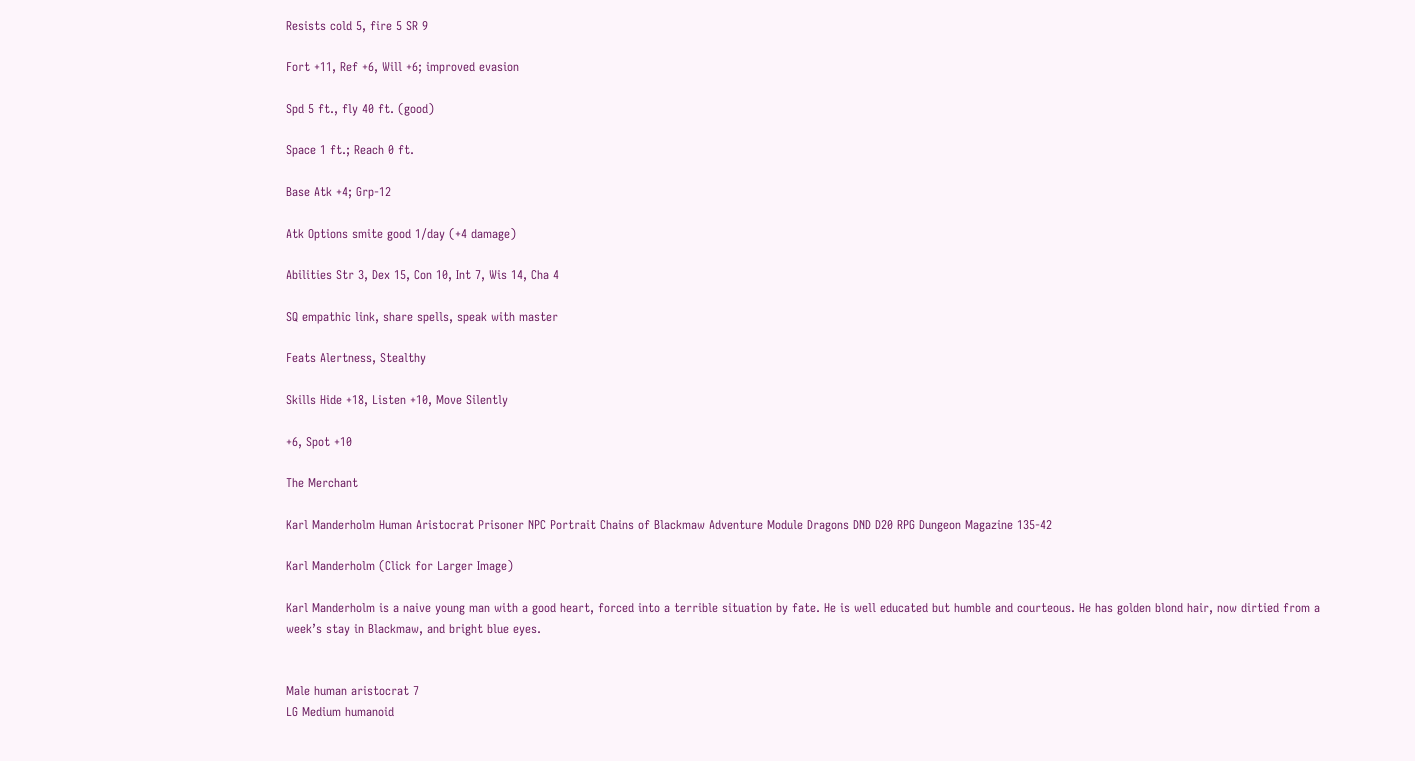Resists cold 5, fire 5 SR 9

Fort +11, Ref +6, Will +6; improved evasion

Spd 5 ft., fly 40 ft. (good)

Space 1 ft.; Reach 0 ft.

Base Atk +4; Grp-12

Atk Options smite good 1/day (+4 damage)

Abilities Str 3, Dex 15, Con 10, Int 7, Wis 14, Cha 4

SQ empathic link, share spells, speak with master

Feats Alertness, Stealthy

Skills Hide +18, Listen +10, Move Silently

+6, Spot +10

The Merchant

Karl Manderholm Human Aristocrat Prisoner NPC Portrait Chains of Blackmaw Adventure Module Dragons DND D20 RPG Dungeon Magazine 135-42

Karl Manderholm (Click for Larger Image)

Karl Manderholm is a naive young man with a good heart, forced into a terrible situation by fate. He is well educated but humble and courteous. He has golden blond hair, now dirtied from a week’s stay in Blackmaw, and bright blue eyes.


Male human aristocrat 7
LG Medium humanoid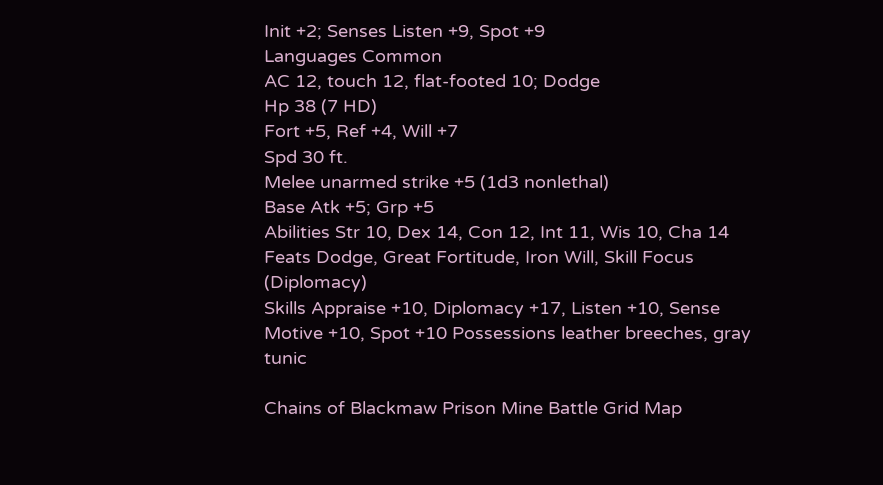Init +2; Senses Listen +9, Spot +9
Languages Common
AC 12, touch 12, flat-footed 10; Dodge
Hp 38 (7 HD)
Fort +5, Ref +4, Will +7
Spd 30 ft.
Melee unarmed strike +5 (1d3 nonlethal)
Base Atk +5; Grp +5
Abilities Str 10, Dex 14, Con 12, Int 11, Wis 10, Cha 14
Feats Dodge, Great Fortitude, Iron Will, Skill Focus (Diplomacy)
Skills Appraise +10, Diplomacy +17, Listen +10, Sense Motive +10, Spot +10 Possessions leather breeches, gray tunic

Chains of Blackmaw Prison Mine Battle Grid Map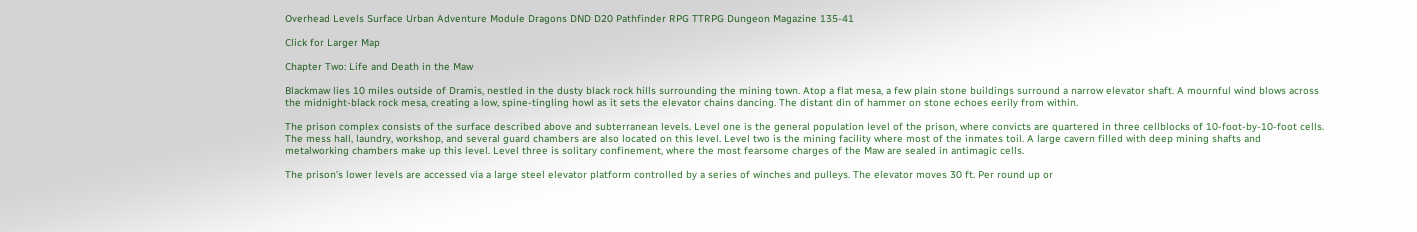Overhead Levels Surface Urban Adventure Module Dragons DND D20 Pathfinder RPG TTRPG Dungeon Magazine 135-41

Click for Larger Map

Chapter Two: Life and Death in the Maw

Blackmaw lies 10 miles outside of Dramis, nestled in the dusty black rock hills surrounding the mining town. Atop a flat mesa, a few plain stone buildings surround a narrow elevator shaft. A mournful wind blows across the midnight-black rock mesa, creating a low, spine-tingling howl as it sets the elevator chains dancing. The distant din of hammer on stone echoes eerily from within.

The prison complex consists of the surface described above and subterranean levels. Level one is the general population level of the prison, where convicts are quartered in three cellblocks of 10-foot-by-10-foot cells. The mess hall, laundry, workshop, and several guard chambers are also located on this level. Level two is the mining facility where most of the inmates toil. A large cavern filled with deep mining shafts and metalworking chambers make up this level. Level three is solitary confinement, where the most fearsome charges of the Maw are sealed in antimagic cells.

The prison’s lower levels are accessed via a large steel elevator platform controlled by a series of winches and pulleys. The elevator moves 30 ft. Per round up or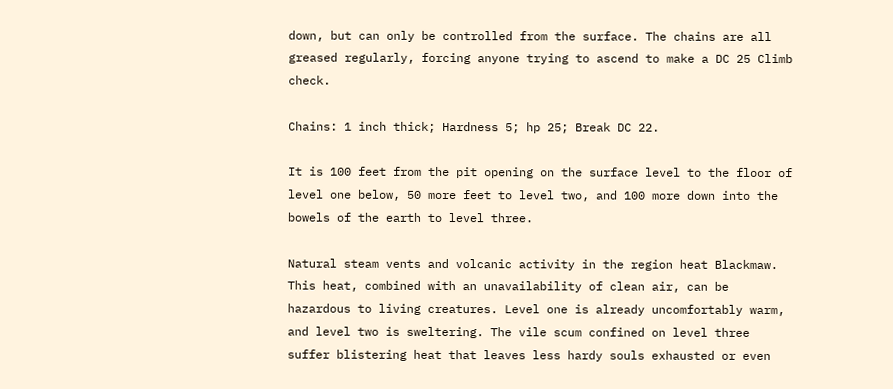down, but can only be controlled from the surface. The chains are all greased regularly, forcing anyone trying to ascend to make a DC 25 Climb check.

Chains: 1 inch thick; Hardness 5; hp 25; Break DC 22.

It is 100 feet from the pit opening on the surface level to the floor of level one below, 50 more feet to level two, and 100 more down into the bowels of the earth to level three.

Natural steam vents and volcanic activity in the region heat Blackmaw. This heat, combined with an unavailability of clean air, can be hazardous to living creatures. Level one is already uncomfortably warm, and level two is sweltering. The vile scum confined on level three suffer blistering heat that leaves less hardy souls exhausted or even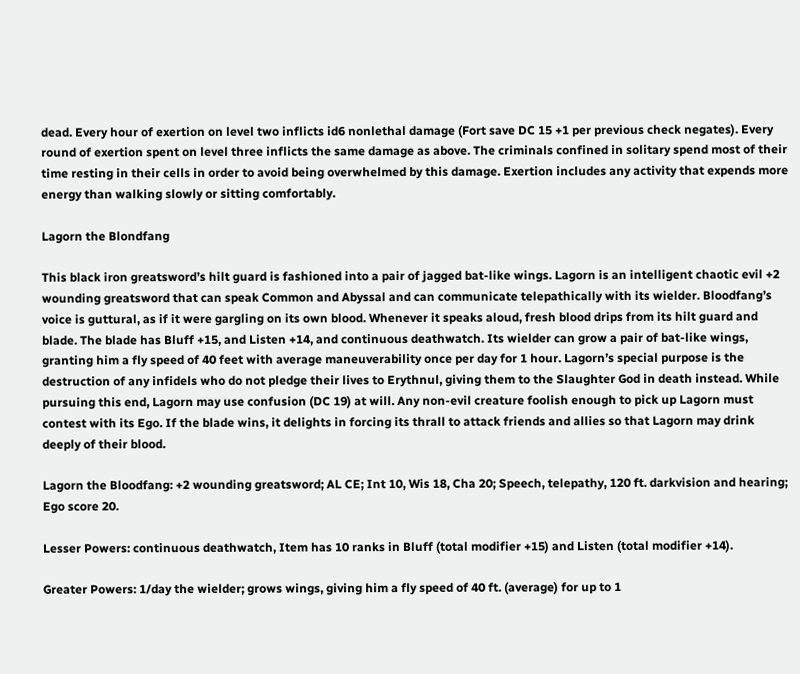dead. Every hour of exertion on level two inflicts id6 nonlethal damage (Fort save DC 15 +1 per previous check negates). Every round of exertion spent on level three inflicts the same damage as above. The criminals confined in solitary spend most of their time resting in their cells in order to avoid being overwhelmed by this damage. Exertion includes any activity that expends more energy than walking slowly or sitting comfortably.

Lagorn the Blondfang

This black iron greatsword’s hilt guard is fashioned into a pair of jagged bat-like wings. Lagorn is an intelligent chaotic evil +2 wounding greatsword that can speak Common and Abyssal and can communicate telepathically with its wielder. Bloodfang’s voice is guttural, as if it were gargling on its own blood. Whenever it speaks aloud, fresh blood drips from its hilt guard and blade. The blade has Bluff +15, and Listen +14, and continuous deathwatch. Its wielder can grow a pair of bat-like wings, granting him a fly speed of 40 feet with average maneuverability once per day for 1 hour. Lagorn’s special purpose is the destruction of any infidels who do not pledge their lives to Erythnul, giving them to the Slaughter God in death instead. While pursuing this end, Lagorn may use confusion (DC 19) at will. Any non-evil creature foolish enough to pick up Lagorn must contest with its Ego. If the blade wins, it delights in forcing its thrall to attack friends and allies so that Lagorn may drink deeply of their blood.

Lagorn the Bloodfang: +2 wounding greatsword; AL CE; Int 10, Wis 18, Cha 20; Speech, telepathy, 120 ft. darkvision and hearing; Ego score 20.

Lesser Powers: continuous deathwatch, Item has 10 ranks in Bluff (total modifier +15) and Listen (total modifier +14).

Greater Powers: 1/day the wielder; grows wings, giving him a fly speed of 40 ft. (average) for up to 1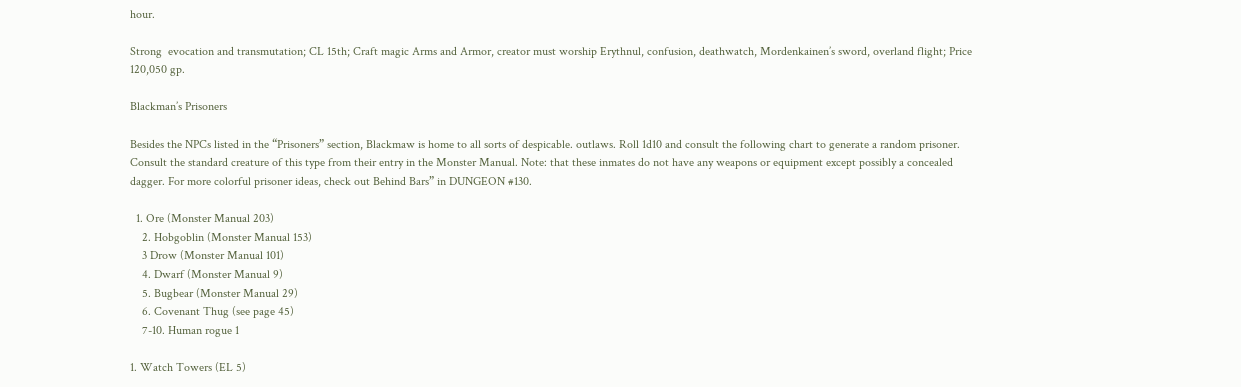hour.

Strong  evocation and transmutation; CL 15th; Craft magic Arms and Armor, creator must worship Erythnul, confusion, deathwatch, Mordenkainen’s sword, overland flight; Price 120,050 gp.

Blackman’s Prisoners

Besides the NPCs listed in the “Prisoners” section, Blackmaw is home to all sorts of despicable. outlaws. Roll 1d10 and consult the following chart to generate a random prisoner. Consult the standard creature of this type from their entry in the Monster Manual. Note: that these inmates do not have any weapons or equipment except possibly a concealed dagger. For more colorful prisoner ideas, check out Behind Bars” in DUNGEON #130.

  1. Ore (Monster Manual 203)
    2. Hobgoblin (Monster Manual 153)
    3 Drow (Monster Manual 101)
    4. Dwarf (Monster Manual 9)
    5. Bugbear (Monster Manual 29)
    6. Covenant Thug (see page 45)
    7-10. Human rogue 1

1. Watch Towers (EL 5)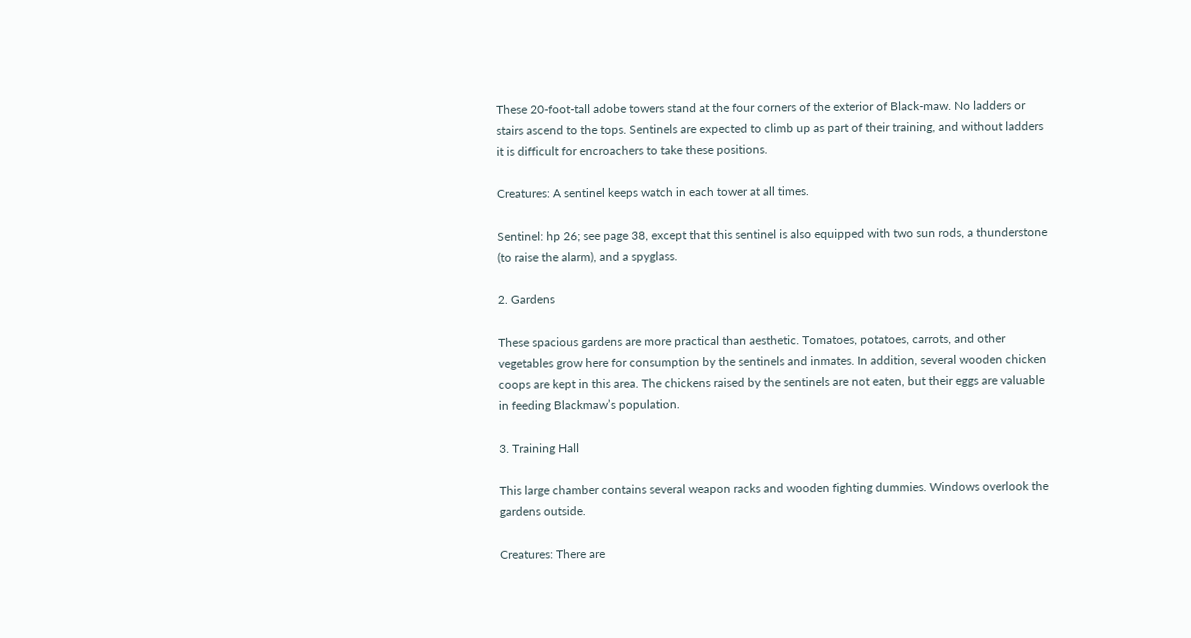These 20-foot-tall adobe towers stand at the four corners of the exterior of Black-maw. No ladders or stairs ascend to the tops. Sentinels are expected to climb up as part of their training, and without ladders it is difficult for encroachers to take these positions.

Creatures: A sentinel keeps watch in each tower at all times.

Sentinel: hp 26; see page 38, except that this sentinel is also equipped with two sun rods, a thunderstone (to raise the alarm), and a spyglass.

2. Gardens

These spacious gardens are more practical than aesthetic. Tomatoes, potatoes, carrots, and other vegetables grow here for consumption by the sentinels and inmates. In addition, several wooden chicken coops are kept in this area. The chickens raised by the sentinels are not eaten, but their eggs are valuable in feeding Blackmaw’s population.

3. Training Hall

This large chamber contains several weapon racks and wooden fighting dummies. Windows overlook the gardens outside.

Creatures: There are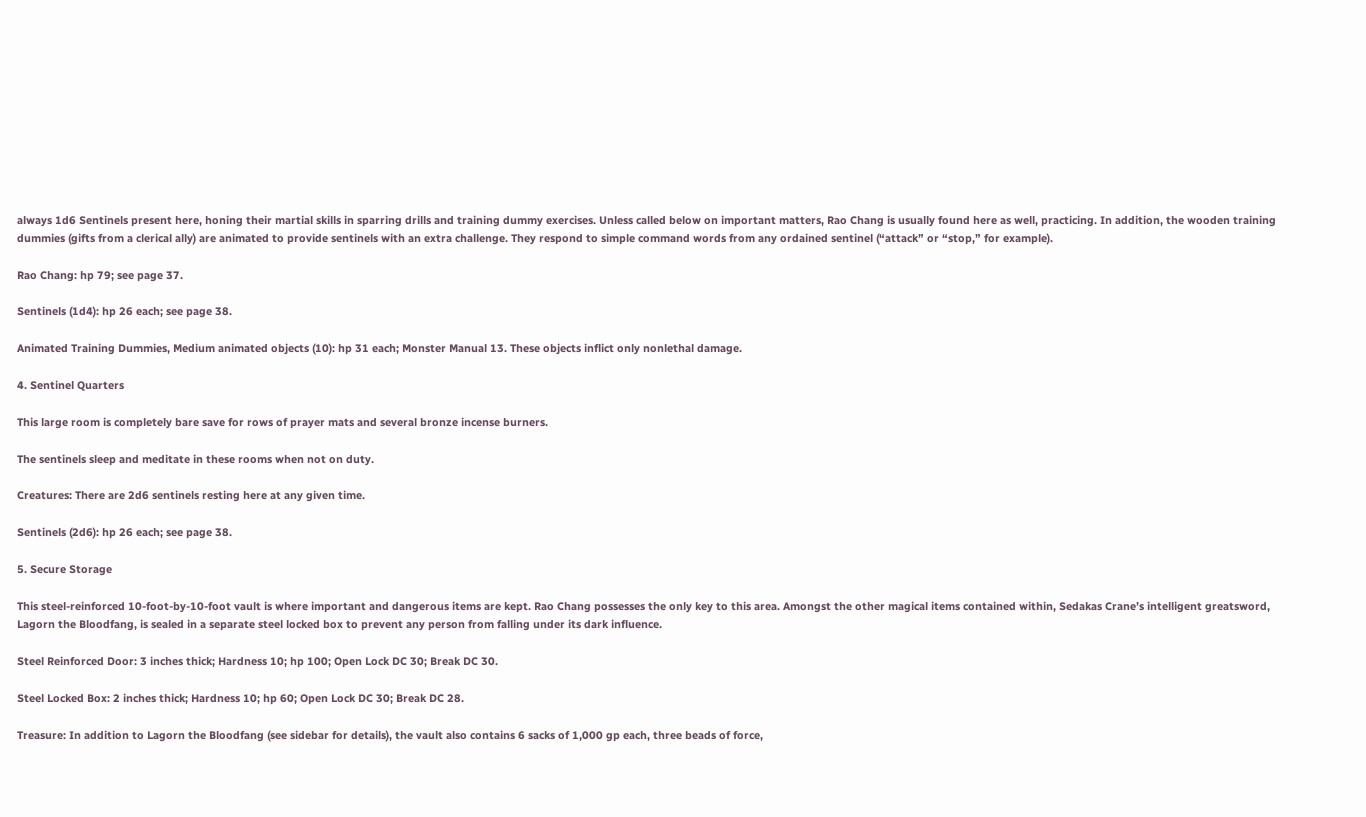always 1d6 Sentinels present here, honing their martial skills in sparring drills and training dummy exercises. Unless called below on important matters, Rao Chang is usually found here as well, practicing. In addition, the wooden training dummies (gifts from a clerical ally) are animated to provide sentinels with an extra challenge. They respond to simple command words from any ordained sentinel (“attack” or “stop,” for example).

Rao Chang: hp 79; see page 37.

Sentinels (1d4): hp 26 each; see page 38.

Animated Training Dummies, Medium animated objects (10): hp 31 each; Monster Manual 13. These objects inflict only nonlethal damage.

4. Sentinel Quarters

This large room is completely bare save for rows of prayer mats and several bronze incense burners.

The sentinels sleep and meditate in these rooms when not on duty.

Creatures: There are 2d6 sentinels resting here at any given time.

Sentinels (2d6): hp 26 each; see page 38.

5. Secure Storage

This steel-reinforced 10-foot-by-10-foot vault is where important and dangerous items are kept. Rao Chang possesses the only key to this area. Amongst the other magical items contained within, Sedakas Crane’s intelligent greatsword, Lagorn the Bloodfang, is sealed in a separate steel locked box to prevent any person from falling under its dark influence.

Steel Reinforced Door: 3 inches thick; Hardness 10; hp 100; Open Lock DC 30; Break DC 30.

Steel Locked Box: 2 inches thick; Hardness 10; hp 60; Open Lock DC 30; Break DC 28.

Treasure: In addition to Lagorn the Bloodfang (see sidebar for details), the vault also contains 6 sacks of 1,000 gp each, three beads of force,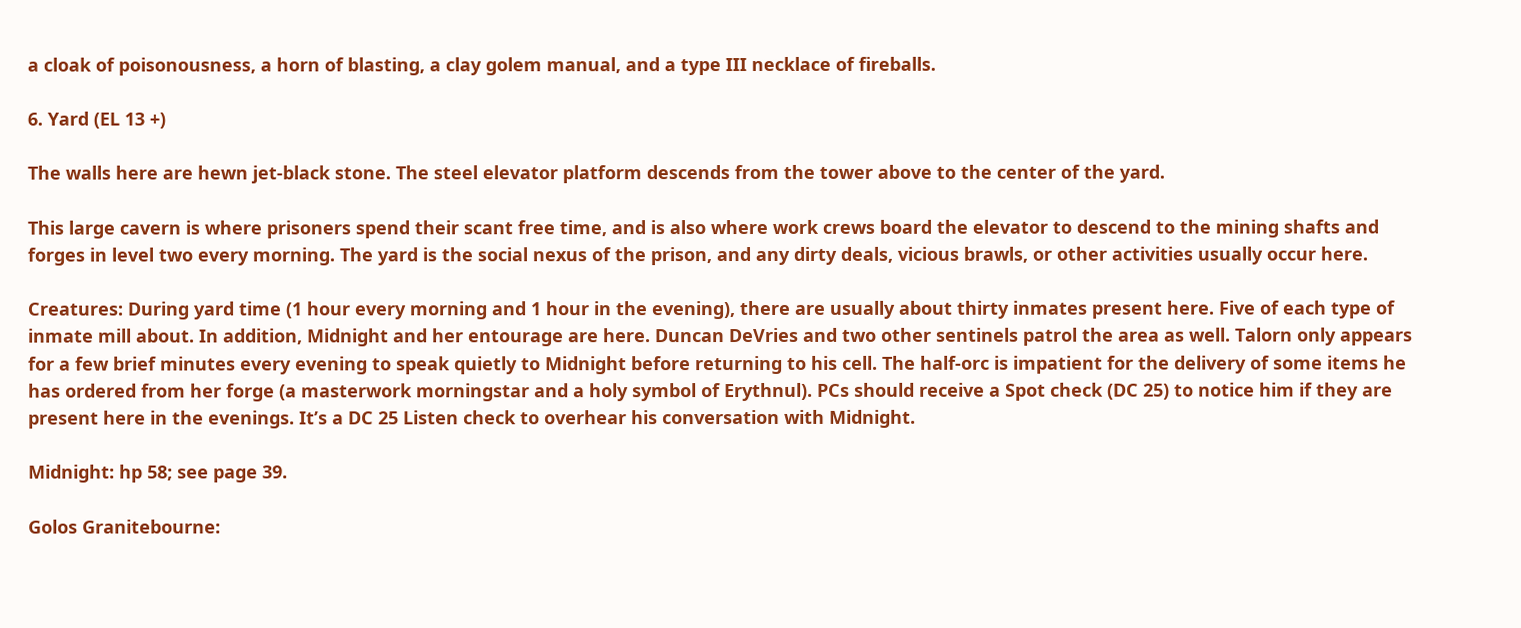a cloak of poisonousness, a horn of blasting, a clay golem manual, and a type III necklace of fireballs.

6. Yard (EL 13 +)

The walls here are hewn jet-black stone. The steel elevator platform descends from the tower above to the center of the yard.

This large cavern is where prisoners spend their scant free time, and is also where work crews board the elevator to descend to the mining shafts and forges in level two every morning. The yard is the social nexus of the prison, and any dirty deals, vicious brawls, or other activities usually occur here.

Creatures: During yard time (1 hour every morning and 1 hour in the evening), there are usually about thirty inmates present here. Five of each type of inmate mill about. In addition, Midnight and her entourage are here. Duncan DeVries and two other sentinels patrol the area as well. Talorn only appears for a few brief minutes every evening to speak quietly to Midnight before returning to his cell. The half-orc is impatient for the delivery of some items he has ordered from her forge (a masterwork morningstar and a holy symbol of Erythnul). PCs should receive a Spot check (DC 25) to notice him if they are present here in the evenings. It’s a DC 25 Listen check to overhear his conversation with Midnight.

Midnight: hp 58; see page 39.

Golos Granitebourne: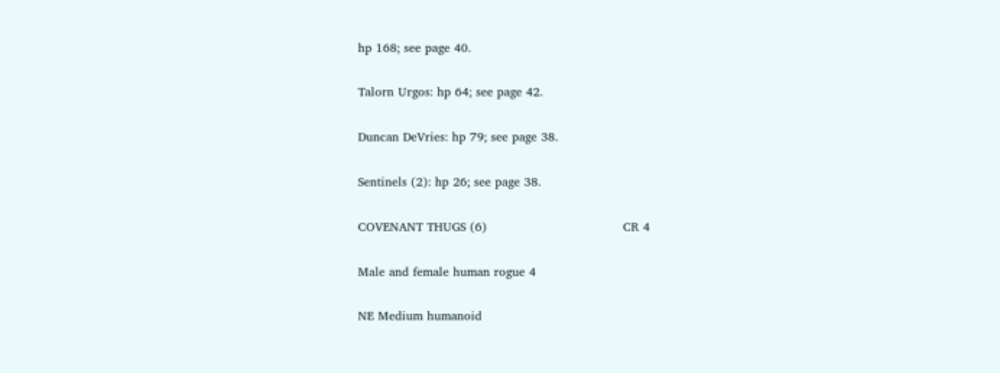hp 168; see page 40.

Talorn Urgos: hp 64; see page 42.

Duncan DeVries: hp 79; see page 38.

Sentinels (2): hp 26; see page 38.

COVENANT THUGS (6)                                  CR 4

Male and female human rogue 4

NE Medium humanoid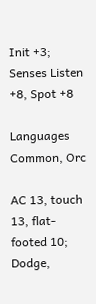Init +3; Senses Listen +8, Spot +8

Languages Common, Orc

AC 13, touch 13, flat-footed 10; Dodge,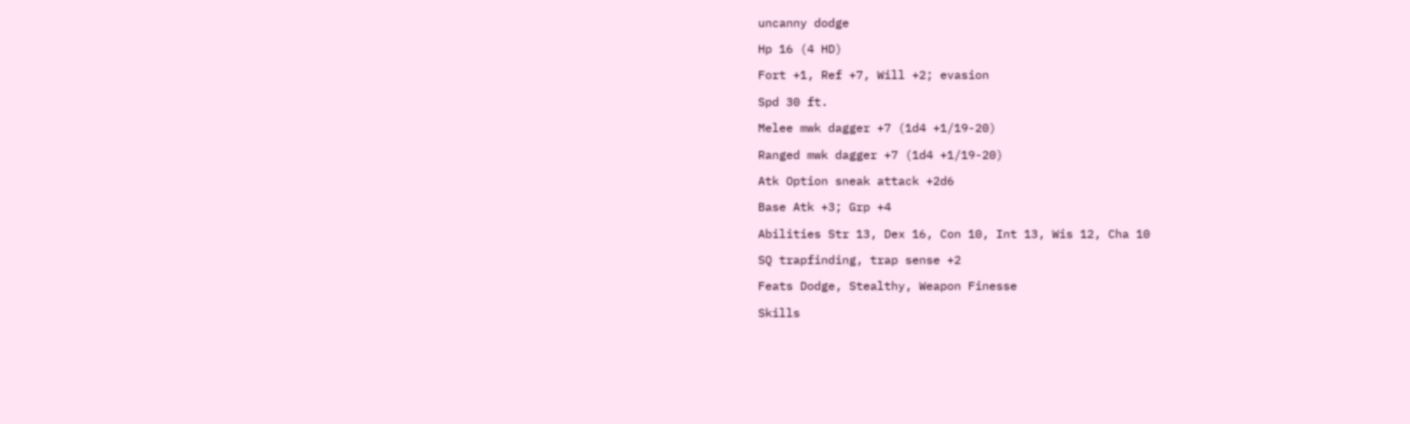uncanny dodge

Hp 16 (4 HD)

Fort +1, Ref +7, Will +2; evasion

Spd 30 ft.

Melee mwk dagger +7 (1d4 +1/19-20)

Ranged mwk dagger +7 (1d4 +1/19-20)

Atk Option sneak attack +2d6

Base Atk +3; Grp +4

Abilities Str 13, Dex 16, Con 10, Int 13, Wis 12, Cha 10

SQ trapfinding, trap sense +2

Feats Dodge, Stealthy, Weapon Finesse

Skills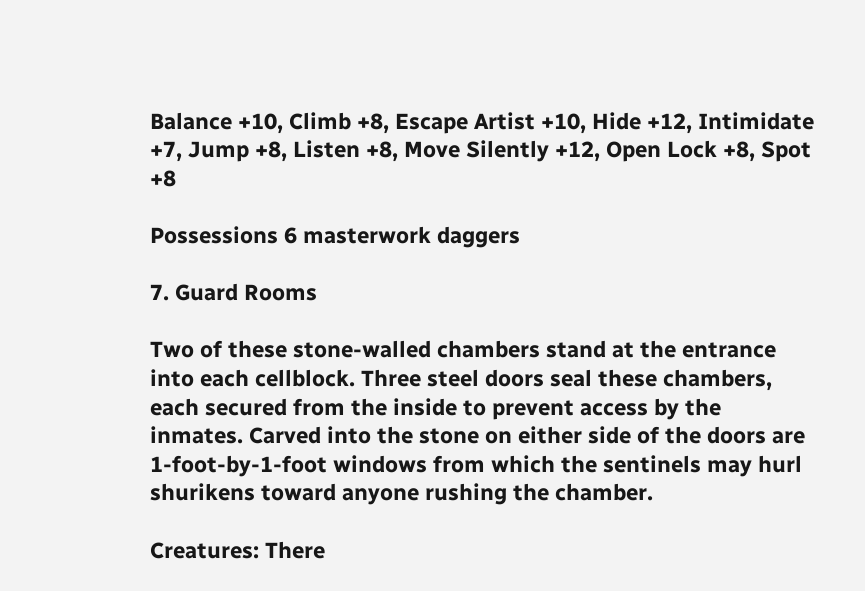Balance +10, Climb +8, Escape Artist +10, Hide +12, Intimidate +7, Jump +8, Listen +8, Move Silently +12, Open Lock +8, Spot +8

Possessions 6 masterwork daggers

7. Guard Rooms

Two of these stone-walled chambers stand at the entrance into each cellblock. Three steel doors seal these chambers, each secured from the inside to prevent access by the inmates. Carved into the stone on either side of the doors are 1-foot-by-1-foot windows from which the sentinels may hurl shurikens toward anyone rushing the chamber.

Creatures: There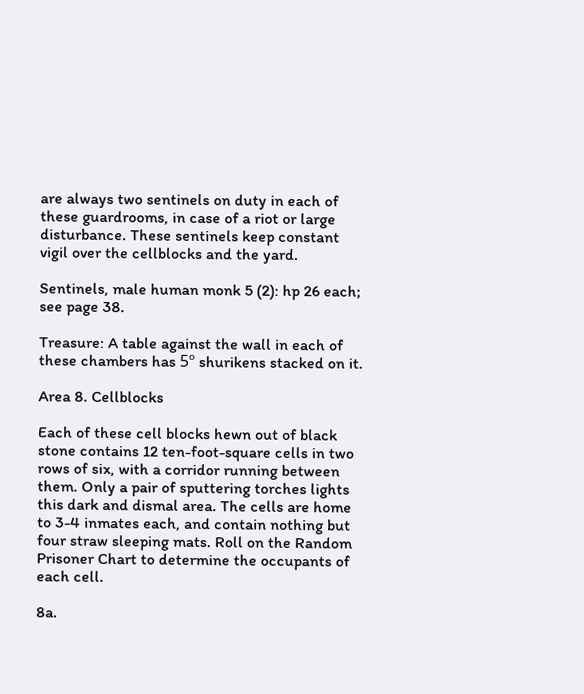are always two sentinels on duty in each of these guardrooms, in case of a riot or large disturbance. These sentinels keep constant vigil over the cellblocks and the yard.

Sentinels, male human monk 5 (2): hp 26 each; see page 38.

Treasure: A table against the wall in each of these chambers has 5º shurikens stacked on it.

Area 8. Cellblocks

Each of these cell blocks hewn out of black stone contains 12 ten-foot-square cells in two rows of six, with a corridor running between them. Only a pair of sputtering torches lights this dark and dismal area. The cells are home to 3-4 inmates each, and contain nothing but four straw sleeping mats. Roll on the Random Prisoner Chart to determine the occupants of each cell.

8a.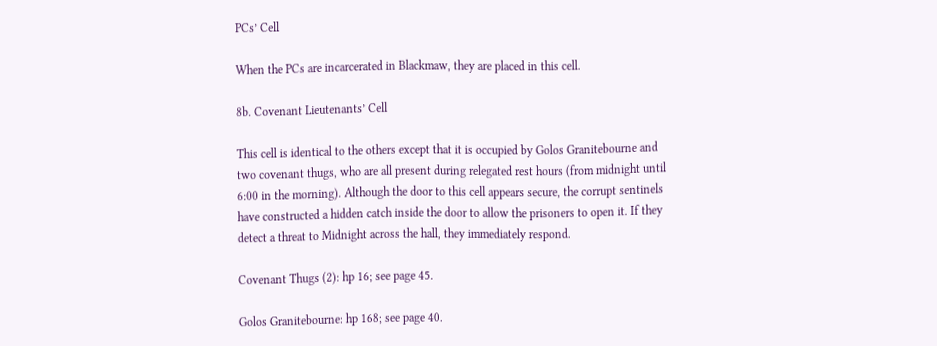PCs’ Cell

When the PCs are incarcerated in Blackmaw, they are placed in this cell.

8b. Covenant Lieutenants’ Cell

This cell is identical to the others except that it is occupied by Golos Granitebourne and two covenant thugs, who are all present during relegated rest hours (from midnight until 6:00 in the morning). Although the door to this cell appears secure, the corrupt sentinels have constructed a hidden catch inside the door to allow the prisoners to open it. If they detect a threat to Midnight across the hall, they immediately respond.

Covenant Thugs (2): hp 16; see page 45.

Golos Granitebourne: hp 168; see page 40.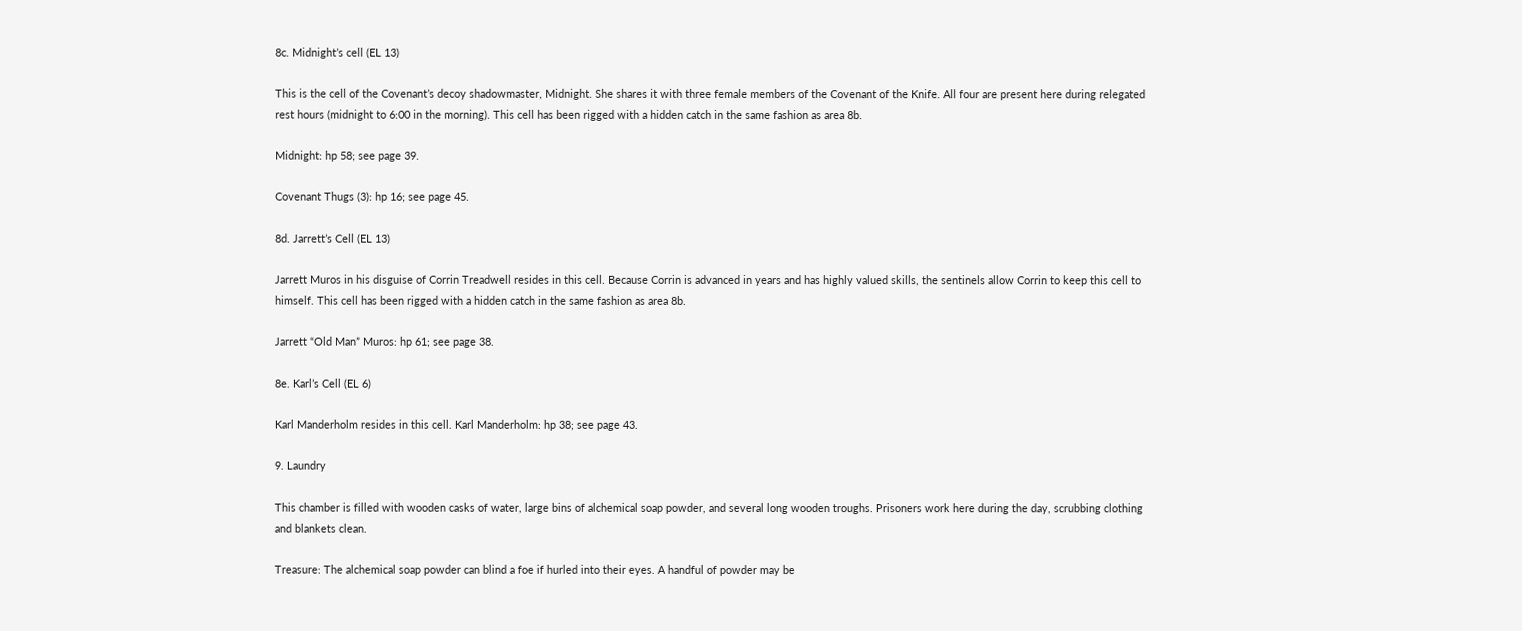8c. Midnight’s cell (EL 13)

This is the cell of the Covenant’s decoy shadowmaster, Midnight. She shares it with three female members of the Covenant of the Knife. All four are present here during relegated rest hours (midnight to 6:00 in the morning). This cell has been rigged with a hidden catch in the same fashion as area 8b.

Midnight: hp 58; see page 39.

Covenant Thugs (3): hp 16; see page 45.

8d. Jarrett’s Cell (EL 13)

Jarrett Muros in his disguise of Corrin Treadwell resides in this cell. Because Corrin is advanced in years and has highly valued skills, the sentinels allow Corrin to keep this cell to himself. This cell has been rigged with a hidden catch in the same fashion as area 8b.

Jarrett “Old Man” Muros: hp 61; see page 38.

8e. Karl’s Cell (EL 6)

Karl Manderholm resides in this cell. Karl Manderholm: hp 38; see page 43.

9. Laundry

This chamber is filled with wooden casks of water, large bins of alchemical soap powder, and several long wooden troughs. Prisoners work here during the day, scrubbing clothing and blankets clean.

Treasure: The alchemical soap powder can blind a foe if hurled into their eyes. A handful of powder may be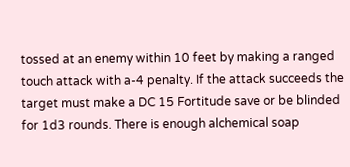tossed at an enemy within 10 feet by making a ranged touch attack with a-4 penalty. If the attack succeeds the target must make a DC 15 Fortitude save or be blinded for 1d3 rounds. There is enough alchemical soap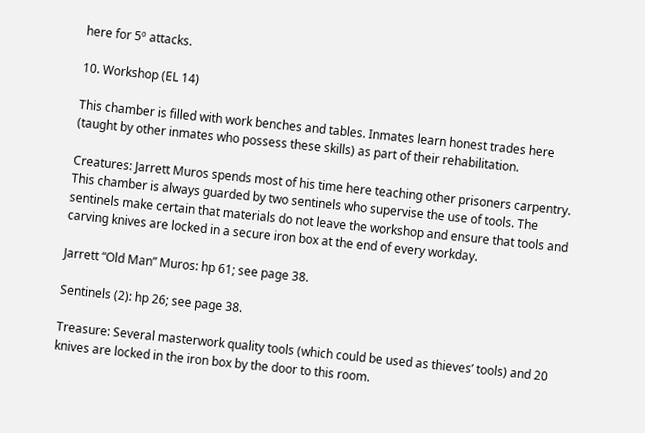here for 5º attacks.

10. Workshop (EL 14)

This chamber is filled with work benches and tables. Inmates learn honest trades here (taught by other inmates who possess these skills) as part of their rehabilitation.

Creatures: Jarrett Muros spends most of his time here teaching other prisoners carpentry. This chamber is always guarded by two sentinels who supervise the use of tools. The sentinels make certain that materials do not leave the workshop and ensure that tools and carving knives are locked in a secure iron box at the end of every workday.

Jarrett “Old Man” Muros: hp 61; see page 38.

Sentinels (2): hp 26; see page 38.

Treasure: Several masterwork quality tools (which could be used as thieves’ tools) and 20 knives are locked in the iron box by the door to this room.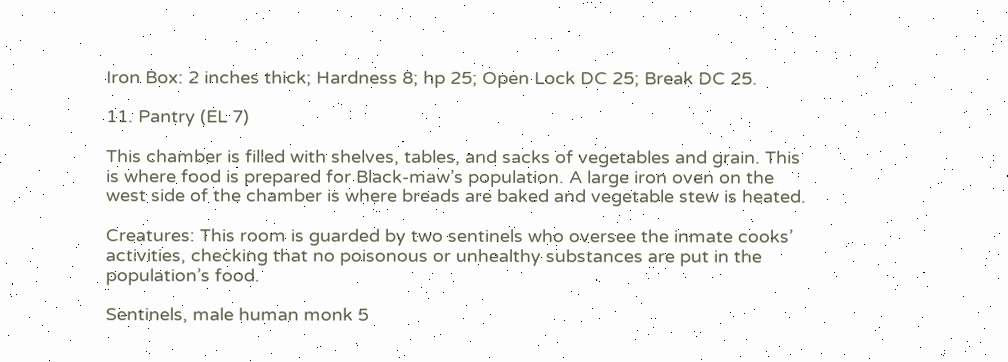Iron Box: 2 inches thick; Hardness 8; hp 25; Open Lock DC 25; Break DC 25.

11. Pantry (EL 7)

This chamber is filled with shelves, tables, and sacks of vegetables and grain. This is where food is prepared for Black-maw’s population. A large iron oven on the west side of the chamber is where breads are baked and vegetable stew is heated.

Creatures: This room is guarded by two sentinels who oversee the inmate cooks’ activities, checking that no poisonous or unhealthy substances are put in the population’s food.

Sentinels, male human monk 5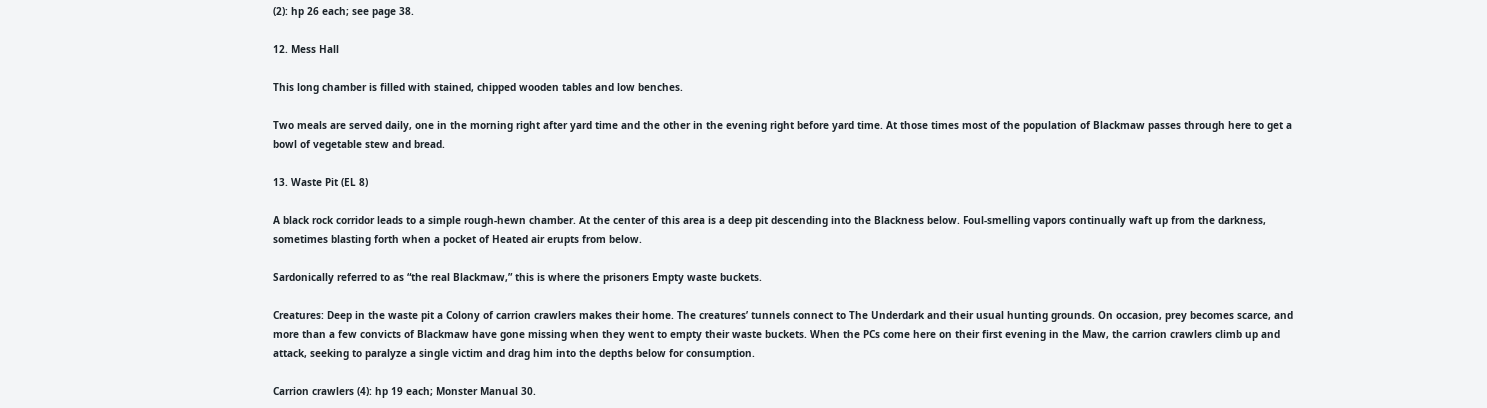(2): hp 26 each; see page 38.

12. Mess Hall

This long chamber is filled with stained, chipped wooden tables and low benches.

Two meals are served daily, one in the morning right after yard time and the other in the evening right before yard time. At those times most of the population of Blackmaw passes through here to get a bowl of vegetable stew and bread.

13. Waste Pit (EL 8)

A black rock corridor leads to a simple rough-hewn chamber. At the center of this area is a deep pit descending into the Blackness below. Foul-smelling vapors continually waft up from the darkness, sometimes blasting forth when a pocket of Heated air erupts from below.

Sardonically referred to as “the real Blackmaw,” this is where the prisoners Empty waste buckets.

Creatures: Deep in the waste pit a Colony of carrion crawlers makes their home. The creatures’ tunnels connect to The Underdark and their usual hunting grounds. On occasion, prey becomes scarce, and more than a few convicts of Blackmaw have gone missing when they went to empty their waste buckets. When the PCs come here on their first evening in the Maw, the carrion crawlers climb up and attack, seeking to paralyze a single victim and drag him into the depths below for consumption.

Carrion crawlers (4): hp 19 each; Monster Manual 30.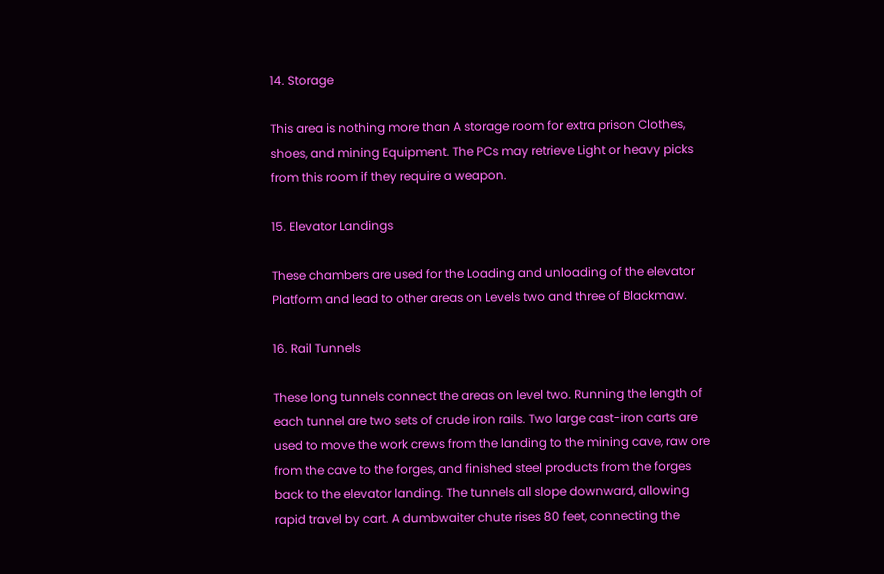14. Storage

This area is nothing more than A storage room for extra prison Clothes, shoes, and mining Equipment. The PCs may retrieve Light or heavy picks from this room if they require a weapon.

15. Elevator Landings

These chambers are used for the Loading and unloading of the elevator Platform and lead to other areas on Levels two and three of Blackmaw.

16. Rail Tunnels

These long tunnels connect the areas on level two. Running the length of each tunnel are two sets of crude iron rails. Two large cast-iron carts are used to move the work crews from the landing to the mining cave, raw ore from the cave to the forges, and finished steel products from the forges back to the elevator landing. The tunnels all slope downward, allowing rapid travel by cart. A dumbwaiter chute rises 80 feet, connecting the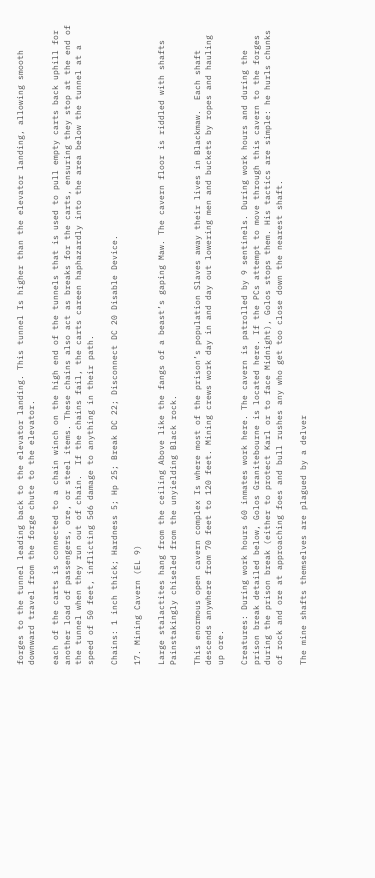forges to the tunnel leading back to the elevator landing. This tunnel Is higher than the elevator landing, allowing smooth downward travel from the forge chute to the elevator.

each of the carts is connected to a chain winch on the high end of the tunnels that is used to pull empty carts back uphill for another load of passengers, ore, or steel items. These chains also act as breaks for the carts, ensuring they stop at the end of the tunnel when they run out of chain.  If the chains fail, the carts careen haphazardly into the area below the tunnel at a speed of 50 feet, inflicting 5d6 damage to anything in their path.

Chains: 1 inch thick; Hardness 5; Hp 25; Break DC 22; Disconnect DC 20 Disable Device.

17. Mining Cavern (EL 9)

Large stalactites hang from the ceiling Above like the fangs of a beast’s gaping Maw. The cavern floor is riddled with shafts Painstakingly chiseled from the unyielding Black rock.

This enormous open cavern complex Is where most of the prison’s population Slaves away their lives in Blackmaw.  Each shaft descends anywhere from 70 feet to 120 feet. Mining crews work day in and day out lowering men and buckets by ropes and hauling up ore.

Creatures: During work hours 60 inmates work here. The cavern is patrolled by 9 sentinels. During work hours and during the prison break detailed below, Golos Granitebourne is located here. If the PCs attempt to move through this cavern to the forges during the prison break (either to protect Karl or to face Midnight), Golos stops them. His tactics are simple: he hurls chunks of rock and ore at approaching foes and bull rushes any who get too close down the nearest shaft.

The mine shafts themselves are plagued by a delver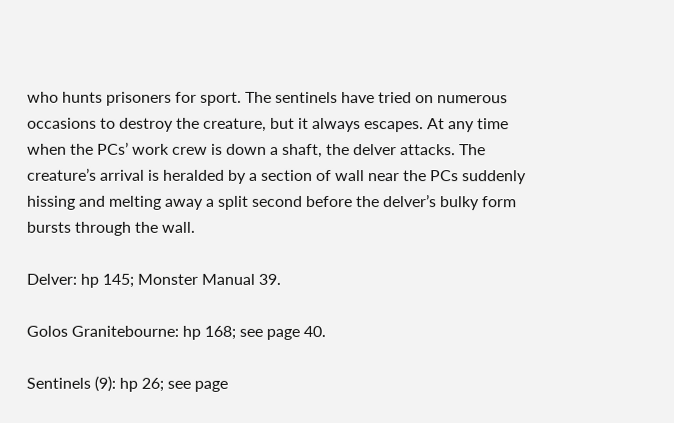who hunts prisoners for sport. The sentinels have tried on numerous occasions to destroy the creature, but it always escapes. At any time when the PCs’ work crew is down a shaft, the delver attacks. The creature’s arrival is heralded by a section of wall near the PCs suddenly hissing and melting away a split second before the delver’s bulky form bursts through the wall.

Delver: hp 145; Monster Manual 39.

Golos Granitebourne: hp 168; see page 40.

Sentinels (9): hp 26; see page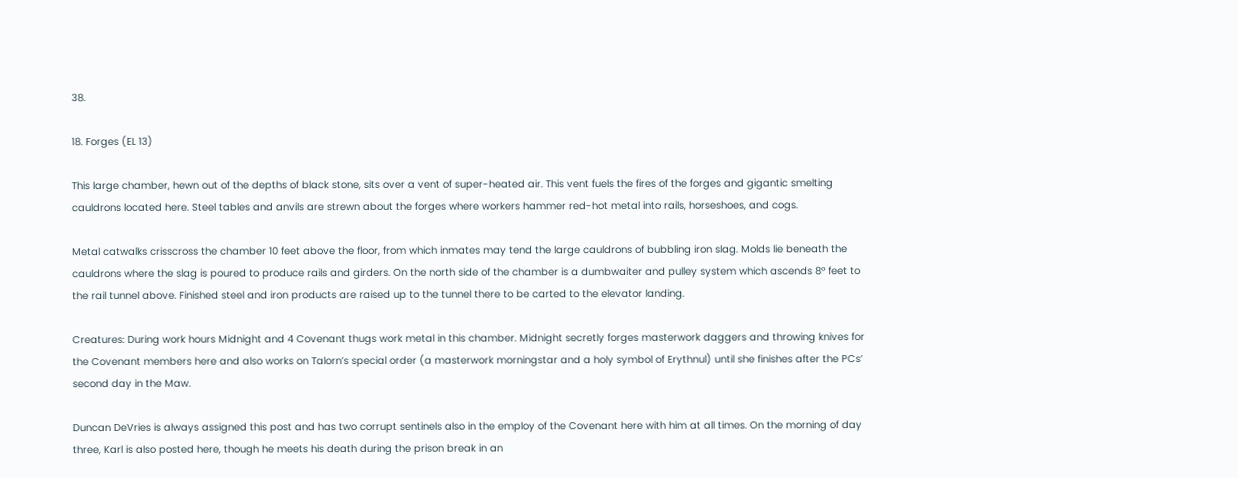38.

18. Forges (EL 13)

This large chamber, hewn out of the depths of black stone, sits over a vent of super-heated air. This vent fuels the fires of the forges and gigantic smelting cauldrons located here. Steel tables and anvils are strewn about the forges where workers hammer red-hot metal into rails, horseshoes, and cogs.

Metal catwalks crisscross the chamber 10 feet above the floor, from which inmates may tend the large cauldrons of bubbling iron slag. Molds lie beneath the cauldrons where the slag is poured to produce rails and girders. On the north side of the chamber is a dumbwaiter and pulley system which ascends 8º feet to the rail tunnel above. Finished steel and iron products are raised up to the tunnel there to be carted to the elevator landing.

Creatures: During work hours Midnight and 4 Covenant thugs work metal in this chamber. Midnight secretly forges masterwork daggers and throwing knives for the Covenant members here and also works on Talorn’s special order (a masterwork morningstar and a holy symbol of Erythnul) until she finishes after the PCs’ second day in the Maw.

Duncan DeVries is always assigned this post and has two corrupt sentinels also in the employ of the Covenant here with him at all times. On the morning of day three, Karl is also posted here, though he meets his death during the prison break in an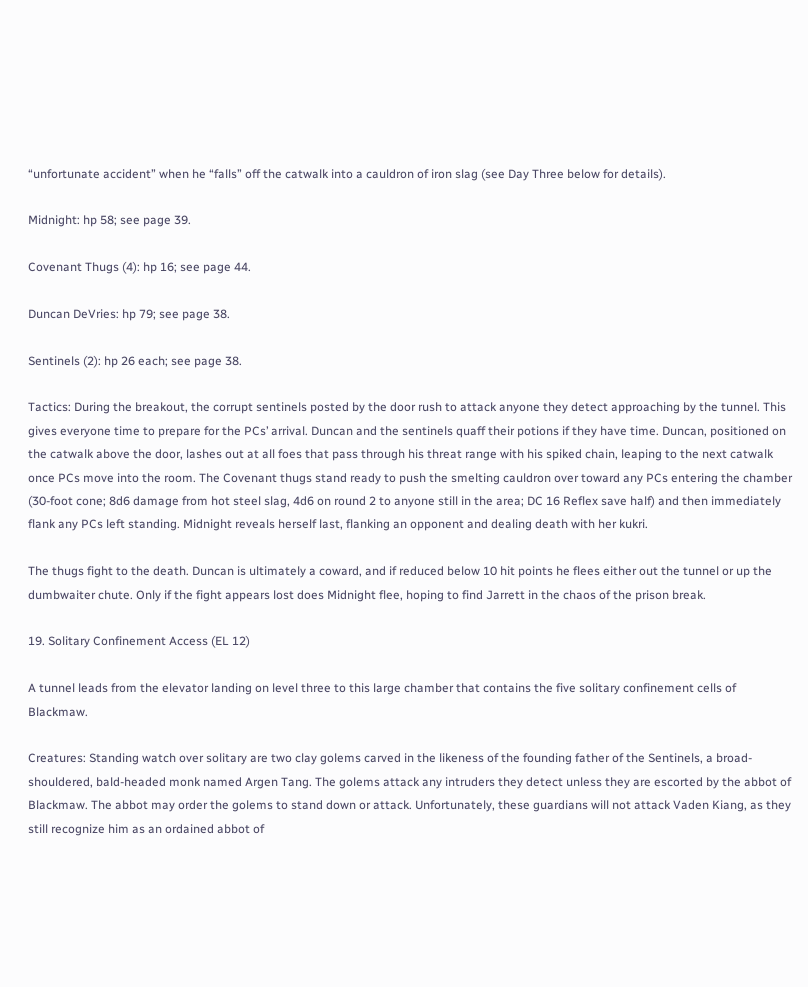“unfortunate accident” when he “falls” off the catwalk into a cauldron of iron slag (see Day Three below for details).

Midnight: hp 58; see page 39.

Covenant Thugs (4): hp 16; see page 44.

Duncan DeVries: hp 79; see page 38.

Sentinels (2): hp 26 each; see page 38.

Tactics: During the breakout, the corrupt sentinels posted by the door rush to attack anyone they detect approaching by the tunnel. This gives everyone time to prepare for the PCs’ arrival. Duncan and the sentinels quaff their potions if they have time. Duncan, positioned on the catwalk above the door, lashes out at all foes that pass through his threat range with his spiked chain, leaping to the next catwalk once PCs move into the room. The Covenant thugs stand ready to push the smelting cauldron over toward any PCs entering the chamber (30-foot cone; 8d6 damage from hot steel slag, 4d6 on round 2 to anyone still in the area; DC 16 Reflex save half) and then immediately flank any PCs left standing. Midnight reveals herself last, flanking an opponent and dealing death with her kukri.

The thugs fight to the death. Duncan is ultimately a coward, and if reduced below 10 hit points he flees either out the tunnel or up the dumbwaiter chute. Only if the fight appears lost does Midnight flee, hoping to find Jarrett in the chaos of the prison break.

19. Solitary Confinement Access (EL 12)

A tunnel leads from the elevator landing on level three to this large chamber that contains the five solitary confinement cells of Blackmaw.

Creatures: Standing watch over solitary are two clay golems carved in the likeness of the founding father of the Sentinels, a broad-shouldered, bald-headed monk named Argen Tang. The golems attack any intruders they detect unless they are escorted by the abbot of Blackmaw. The abbot may order the golems to stand down or attack. Unfortunately, these guardians will not attack Vaden Kiang, as they still recognize him as an ordained abbot of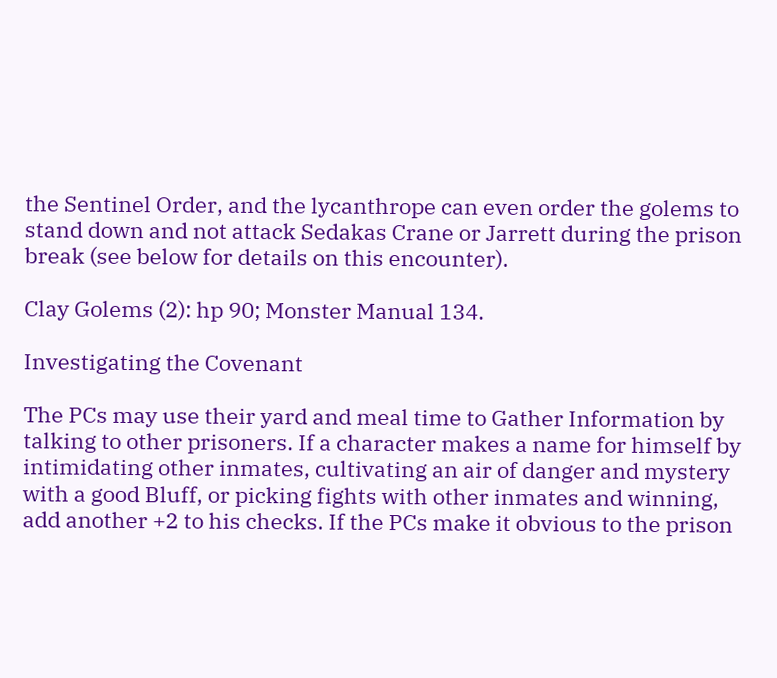the Sentinel Order, and the lycanthrope can even order the golems to stand down and not attack Sedakas Crane or Jarrett during the prison break (see below for details on this encounter).

Clay Golems (2): hp 90; Monster Manual 134.

Investigating the Covenant

The PCs may use their yard and meal time to Gather Information by talking to other prisoners. If a character makes a name for himself by intimidating other inmates, cultivating an air of danger and mystery with a good Bluff, or picking fights with other inmates and winning, add another +2 to his checks. If the PCs make it obvious to the prison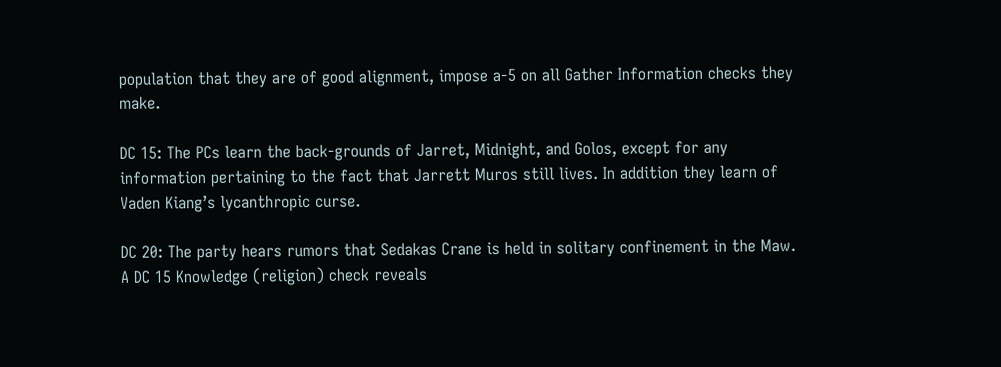population that they are of good alignment, impose a-5 on all Gather Information checks they make.

DC 15: The PCs learn the back-grounds of Jarret, Midnight, and Golos, except for any information pertaining to the fact that Jarrett Muros still lives. In addition they learn of Vaden Kiang’s lycanthropic curse.

DC 20: The party hears rumors that Sedakas Crane is held in solitary confinement in the Maw. A DC 15 Knowledge (religion) check reveals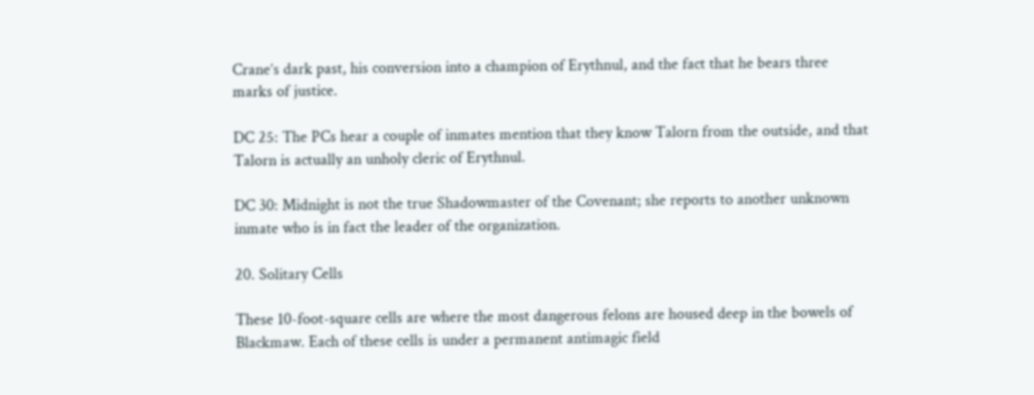Crane’s dark past, his conversion into a champion of Erythnul, and the fact that he bears three marks of justice.

DC 25: The PCs hear a couple of inmates mention that they know Talorn from the outside, and that Talorn is actually an unholy cleric of Erythnul.

DC 30: Midnight is not the true Shadowmaster of the Covenant; she reports to another unknown inmate who is in fact the leader of the organization.

20. Solitary Cells

These 10-foot-square cells are where the most dangerous felons are housed deep in the bowels of Blackmaw. Each of these cells is under a permanent antimagic field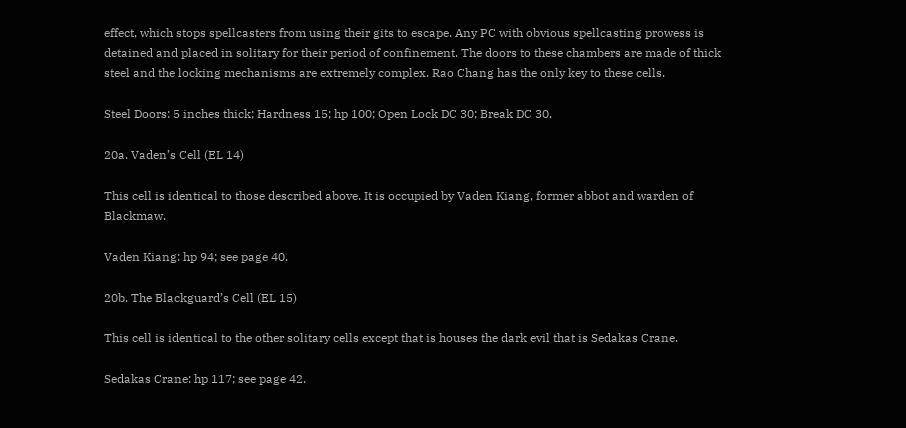effect, which stops spellcasters from using their gits to escape. Any PC with obvious spellcasting prowess is detained and placed in solitary for their period of confinement. The doors to these chambers are made of thick steel and the locking mechanisms are extremely complex. Rao Chang has the only key to these cells.

Steel Doors: 5 inches thick; Hardness 15; hp 100; Open Lock DC 30; Break DC 30.

20a. Vaden’s Cell (EL 14)

This cell is identical to those described above. It is occupied by Vaden Kiang, former abbot and warden of Blackmaw.

Vaden Kiang: hp 94; see page 40.

20b. The Blackguard’s Cell (EL 15)

This cell is identical to the other solitary cells except that is houses the dark evil that is Sedakas Crane.

Sedakas Crane: hp 117; see page 42.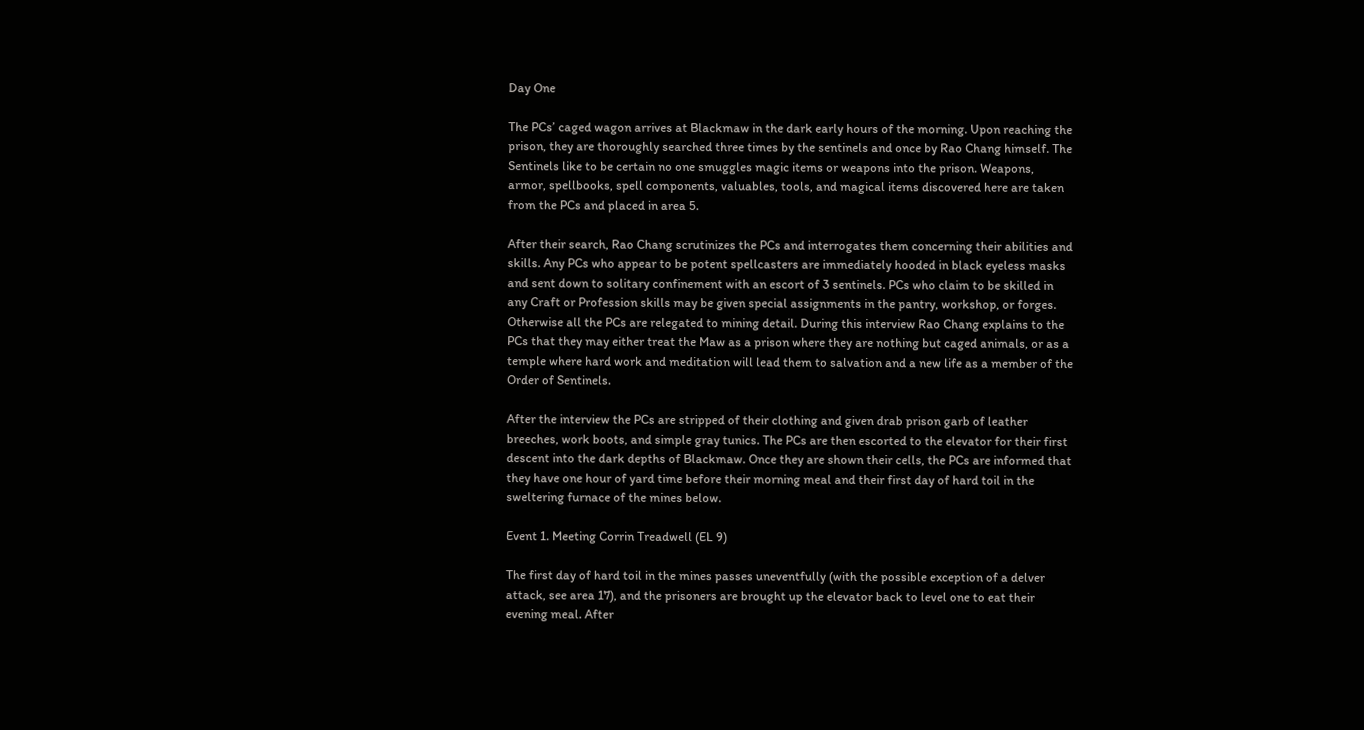Day One

The PCs’ caged wagon arrives at Blackmaw in the dark early hours of the morning. Upon reaching the prison, they are thoroughly searched three times by the sentinels and once by Rao Chang himself. The Sentinels like to be certain no one smuggles magic items or weapons into the prison. Weapons, armor, spellbooks, spell components, valuables, tools, and magical items discovered here are taken from the PCs and placed in area 5.

After their search, Rao Chang scrutinizes the PCs and interrogates them concerning their abilities and skills. Any PCs who appear to be potent spellcasters are immediately hooded in black eyeless masks and sent down to solitary confinement with an escort of 3 sentinels. PCs who claim to be skilled in any Craft or Profession skills may be given special assignments in the pantry, workshop, or forges. Otherwise all the PCs are relegated to mining detail. During this interview Rao Chang explains to the PCs that they may either treat the Maw as a prison where they are nothing but caged animals, or as a temple where hard work and meditation will lead them to salvation and a new life as a member of the Order of Sentinels.

After the interview the PCs are stripped of their clothing and given drab prison garb of leather breeches, work boots, and simple gray tunics. The PCs are then escorted to the elevator for their first descent into the dark depths of Blackmaw. Once they are shown their cells, the PCs are informed that they have one hour of yard time before their morning meal and their first day of hard toil in the sweltering furnace of the mines below.

Event 1. Meeting Corrin Treadwell (EL 9)

The first day of hard toil in the mines passes uneventfully (with the possible exception of a delver attack, see area 17), and the prisoners are brought up the elevator back to level one to eat their evening meal. After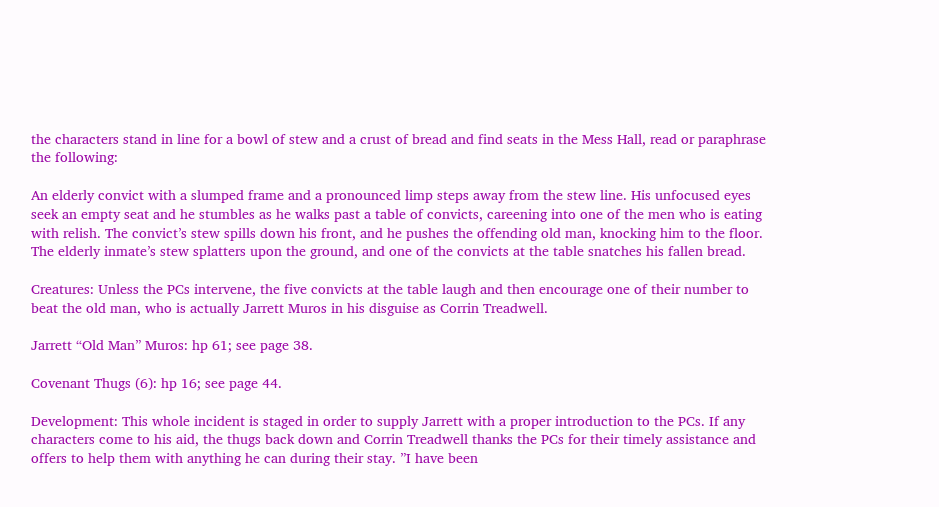the characters stand in line for a bowl of stew and a crust of bread and find seats in the Mess Hall, read or paraphrase the following:

An elderly convict with a slumped frame and a pronounced limp steps away from the stew line. His unfocused eyes seek an empty seat and he stumbles as he walks past a table of convicts, careening into one of the men who is eating with relish. The convict’s stew spills down his front, and he pushes the offending old man, knocking him to the floor. The elderly inmate’s stew splatters upon the ground, and one of the convicts at the table snatches his fallen bread.

Creatures: Unless the PCs intervene, the five convicts at the table laugh and then encourage one of their number to beat the old man, who is actually Jarrett Muros in his disguise as Corrin Treadwell.

Jarrett “Old Man” Muros: hp 61; see page 38.

Covenant Thugs (6): hp 16; see page 44.

Development: This whole incident is staged in order to supply Jarrett with a proper introduction to the PCs. If any characters come to his aid, the thugs back down and Corrin Treadwell thanks the PCs for their timely assistance and offers to help them with anything he can during their stay. ”I have been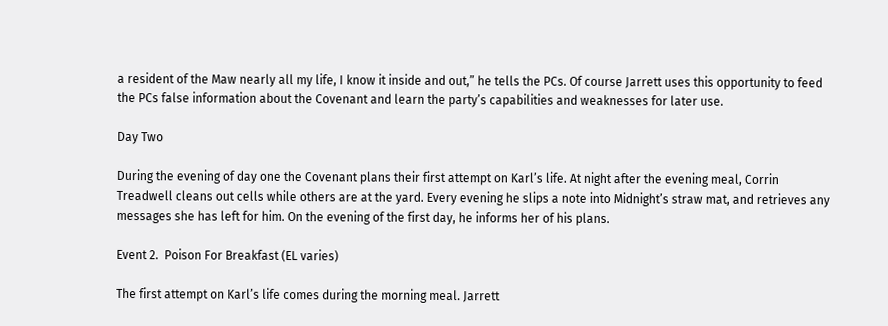a resident of the Maw nearly all my life, I know it inside and out,” he tells the PCs. Of course Jarrett uses this opportunity to feed the PCs false information about the Covenant and learn the party’s capabilities and weaknesses for later use.

Day Two

During the evening of day one the Covenant plans their first attempt on Karl’s life. At night after the evening meal, Corrin Treadwell cleans out cells while others are at the yard. Every evening he slips a note into Midnight’s straw mat, and retrieves any messages she has left for him. On the evening of the first day, he informs her of his plans.

Event 2.  Poison For Breakfast (EL varies)

The first attempt on Karl’s life comes during the morning meal. Jarrett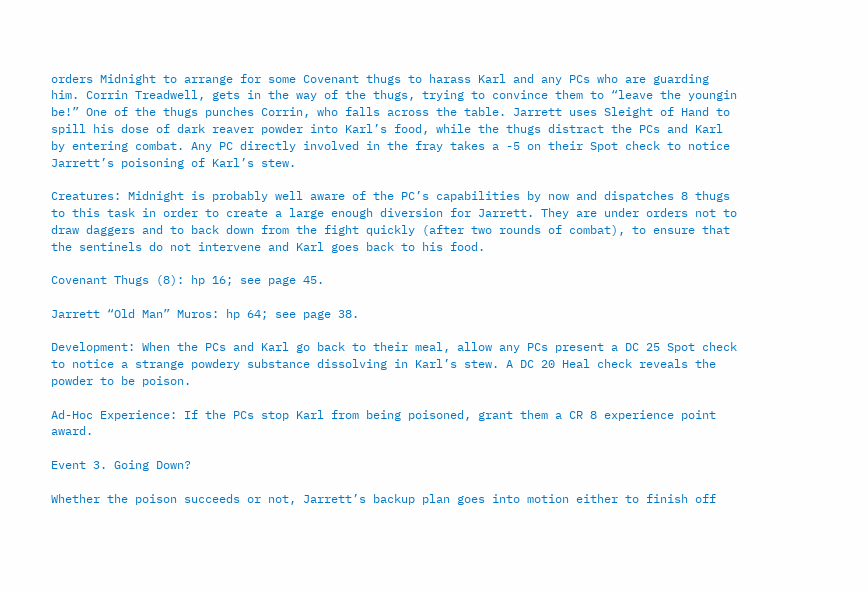orders Midnight to arrange for some Covenant thugs to harass Karl and any PCs who are guarding him. Corrin Treadwell, gets in the way of the thugs, trying to convince them to “leave the youngin be!” One of the thugs punches Corrin, who falls across the table. Jarrett uses Sleight of Hand to spill his dose of dark reaver powder into Karl’s food, while the thugs distract the PCs and Karl by entering combat. Any PC directly involved in the fray takes a -5 on their Spot check to notice Jarrett’s poisoning of Karl’s stew.

Creatures: Midnight is probably well aware of the PC’s capabilities by now and dispatches 8 thugs to this task in order to create a large enough diversion for Jarrett. They are under orders not to draw daggers and to back down from the fight quickly (after two rounds of combat), to ensure that the sentinels do not intervene and Karl goes back to his food.

Covenant Thugs (8): hp 16; see page 45.

Jarrett “Old Man” Muros: hp 64; see page 38.

Development: When the PCs and Karl go back to their meal, allow any PCs present a DC 25 Spot check to notice a strange powdery substance dissolving in Karl’s stew. A DC 20 Heal check reveals the powder to be poison.

Ad-Hoc Experience: If the PCs stop Karl from being poisoned, grant them a CR 8 experience point award.

Event 3. Going Down?

Whether the poison succeeds or not, Jarrett’s backup plan goes into motion either to finish off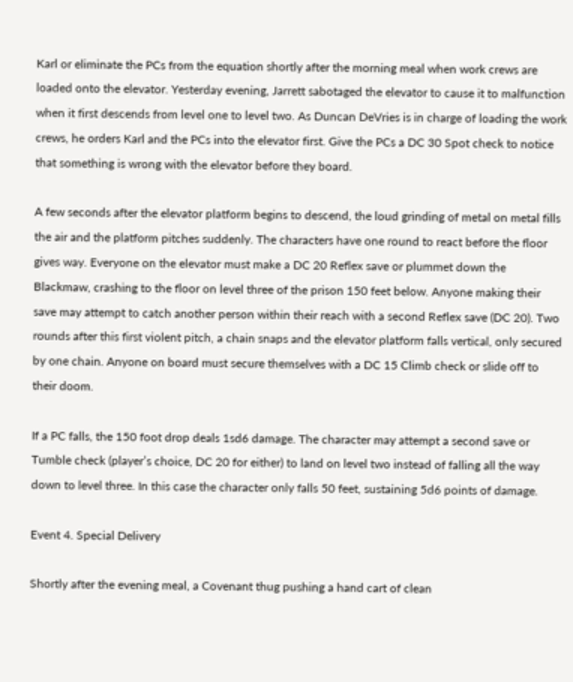Karl or eliminate the PCs from the equation shortly after the morning meal when work crews are loaded onto the elevator. Yesterday evening, Jarrett sabotaged the elevator to cause it to malfunction when it first descends from level one to level two. As Duncan DeVries is in charge of loading the work crews, he orders Karl and the PCs into the elevator first. Give the PCs a DC 30 Spot check to notice that something is wrong with the elevator before they board.

A few seconds after the elevator platform begins to descend, the loud grinding of metal on metal fills the air and the platform pitches suddenly. The characters have one round to react before the floor gives way. Everyone on the elevator must make a DC 20 Reflex save or plummet down the Blackmaw, crashing to the floor on level three of the prison 150 feet below. Anyone making their save may attempt to catch another person within their reach with a second Reflex save (DC 20). Two rounds after this first violent pitch, a chain snaps and the elevator platform falls vertical, only secured by one chain. Anyone on board must secure themselves with a DC 15 Climb check or slide off to their doom.

If a PC falls, the 150 foot drop deals 1sd6 damage. The character may attempt a second save or Tumble check (player’s choice, DC 20 for either) to land on level two instead of falling all the way down to level three. In this case the character only falls 50 feet, sustaining 5d6 points of damage.

Event 4. Special Delivery

Shortly after the evening meal, a Covenant thug pushing a hand cart of clean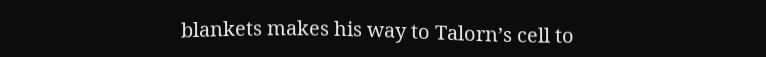blankets makes his way to Talorn’s cell to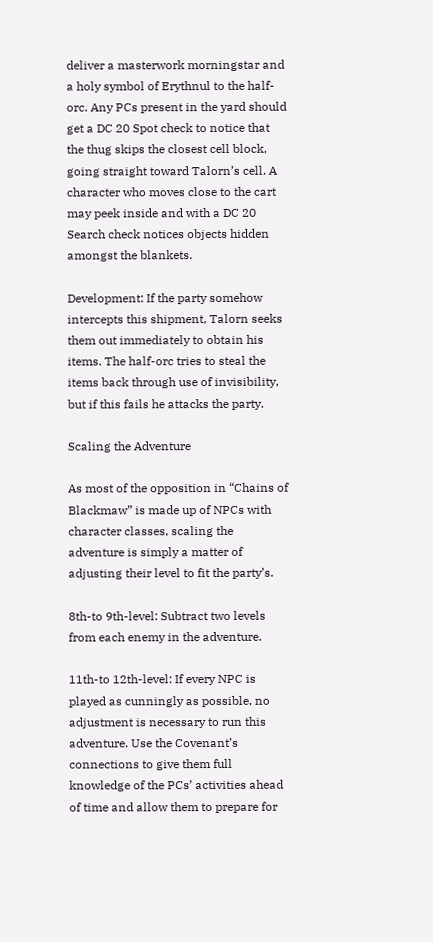deliver a masterwork morningstar and a holy symbol of Erythnul to the half-orc. Any PCs present in the yard should get a DC 20 Spot check to notice that the thug skips the closest cell block, going straight toward Talorn’s cell. A character who moves close to the cart may peek inside and with a DC 20 Search check notices objects hidden amongst the blankets.

Development: If the party somehow intercepts this shipment, Talorn seeks them out immediately to obtain his items. The half-orc tries to steal the items back through use of invisibility, but if this fails he attacks the party.

Scaling the Adventure

As most of the opposition in “Chains of Blackmaw” is made up of NPCs with character classes, scaling the adventure is simply a matter of adjusting their level to fit the party’s.

8th-to 9th-level: Subtract two levels from each enemy in the adventure.

11th-to 12th-level: If every NPC is played as cunningly as possible, no adjustment is necessary to run this adventure. Use the Covenant’s connections to give them full knowledge of the PCs’ activities ahead of time and allow them to prepare for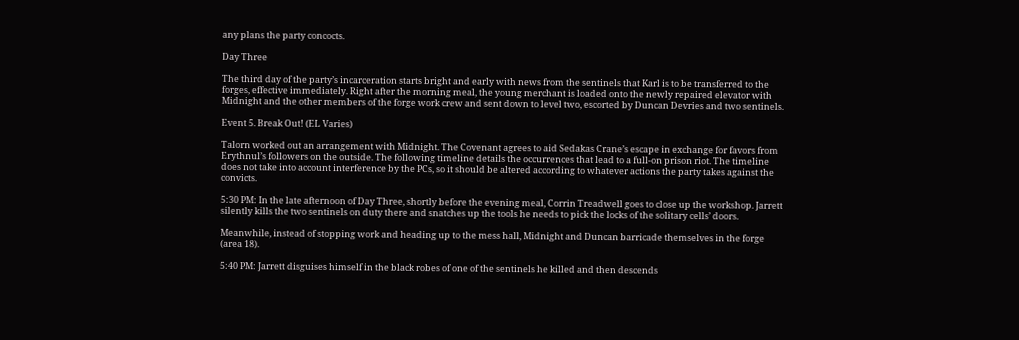any plans the party concocts.

Day Three

The third day of the party’s incarceration starts bright and early with news from the sentinels that Karl is to be transferred to the forges, effective immediately. Right after the morning meal, the young merchant is loaded onto the newly repaired elevator with Midnight and the other members of the forge work crew and sent down to level two, escorted by Duncan Devries and two sentinels.

Event 5. Break Out! (EL Varies)

Talorn worked out an arrangement with Midnight. The Covenant agrees to aid Sedakas Crane’s escape in exchange for favors from Erythnul’s followers on the outside. The following timeline details the occurrences that lead to a full-on prison riot. The timeline does not take into account interference by the PCs, so it should be altered according to whatever actions the party takes against the convicts.

5:30 PM: In the late afternoon of Day Three, shortly before the evening meal, Corrin Treadwell goes to close up the workshop. Jarrett silently kills the two sentinels on duty there and snatches up the tools he needs to pick the locks of the solitary cells’ doors.

Meanwhile, instead of stopping work and heading up to the mess hall, Midnight and Duncan barricade themselves in the forge (area 18).

5:40 PM: Jarrett disguises himself in the black robes of one of the sentinels he killed and then descends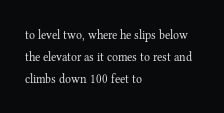to level two, where he slips below the elevator as it comes to rest and climbs down 100 feet to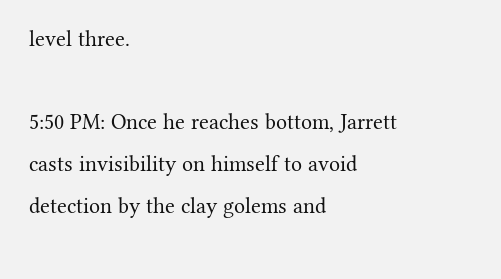level three.

5:50 PM: Once he reaches bottom, Jarrett casts invisibility on himself to avoid detection by the clay golems and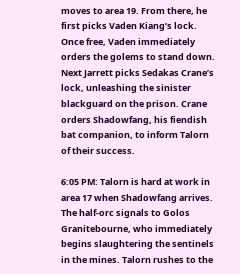moves to area 19. From there, he first picks Vaden Kiang’s lock. Once free, Vaden immediately orders the golems to stand down. Next Jarrett picks Sedakas Crane’s lock, unleashing the sinister blackguard on the prison. Crane orders Shadowfang, his fiendish bat companion, to inform Talorn of their success.

6:05 PM: Talorn is hard at work in area 17 when Shadowfang arrives. The half-orc signals to Golos Granitebourne, who immediately begins slaughtering the sentinels in the mines. Talorn rushes to the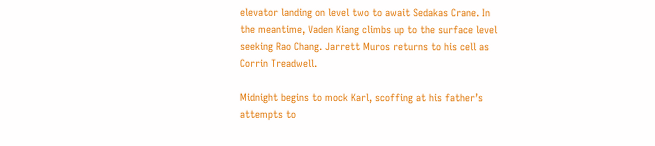elevator landing on level two to await Sedakas Crane. In the meantime, Vaden Kiang climbs up to the surface level seeking Rao Chang. Jarrett Muros returns to his cell as Corrin Treadwell.

Midnight begins to mock Karl, scoffing at his father’s attempts to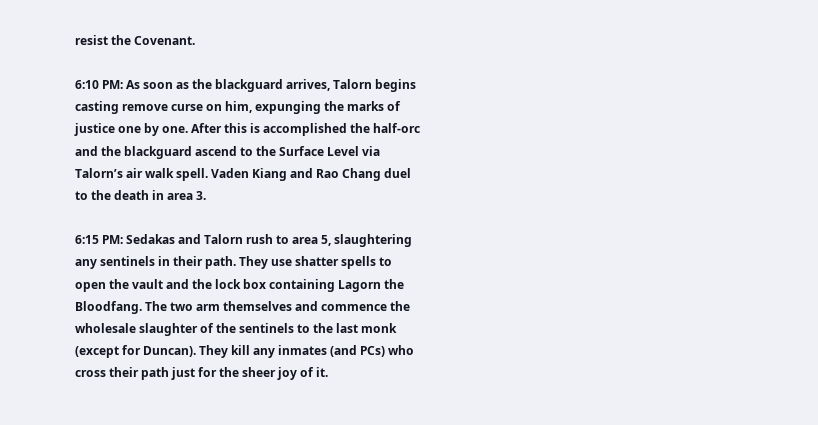resist the Covenant.

6:10 PM: As soon as the blackguard arrives, Talorn begins casting remove curse on him, expunging the marks of justice one by one. After this is accomplished the half-orc and the blackguard ascend to the Surface Level via Talorn’s air walk spell. Vaden Kiang and Rao Chang duel to the death in area 3.

6:15 PM: Sedakas and Talorn rush to area 5, slaughtering any sentinels in their path. They use shatter spells to open the vault and the lock box containing Lagorn the Bloodfang. The two arm themselves and commence the wholesale slaughter of the sentinels to the last monk (except for Duncan). They kill any inmates (and PCs) who cross their path just for the sheer joy of it.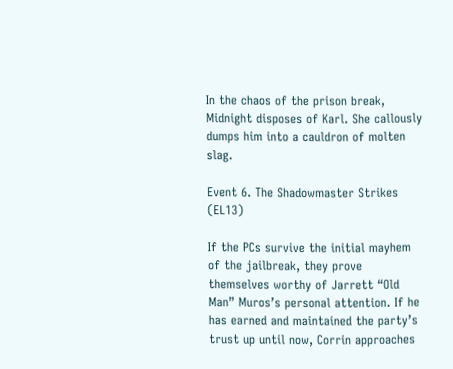In the chaos of the prison break, Midnight disposes of Karl. She callously dumps him into a cauldron of molten slag.

Event 6. The Shadowmaster Strikes (EL13)

If the PCs survive the initial mayhem of the jailbreak, they prove themselves worthy of Jarrett “Old Man” Muros’s personal attention. If he has earned and maintained the party’s trust up until now, Corrin approaches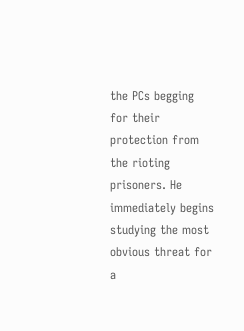the PCs begging for their protection from the rioting prisoners. He immediately begins studying the most obvious threat for a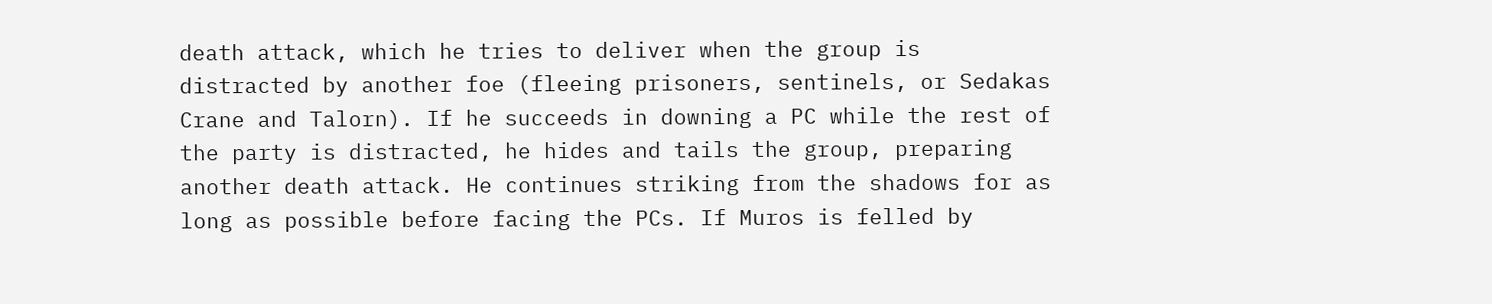death attack, which he tries to deliver when the group is distracted by another foe (fleeing prisoners, sentinels, or Sedakas Crane and Talorn). If he succeeds in downing a PC while the rest of the party is distracted, he hides and tails the group, preparing another death attack. He continues striking from the shadows for as long as possible before facing the PCs. If Muros is felled by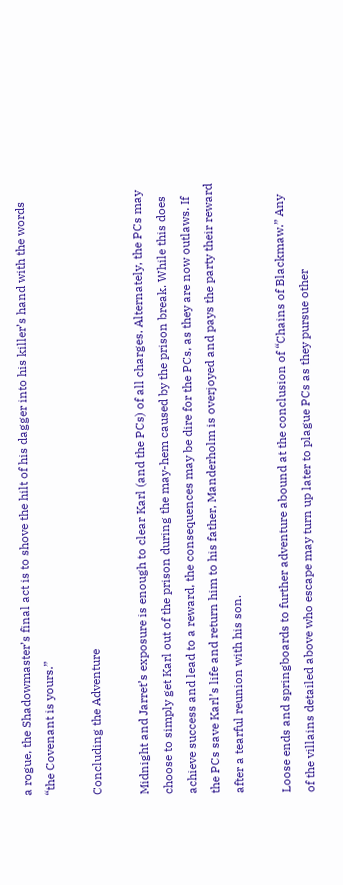a rogue, the Shadowmaster’s final act is to shove the hilt of his dagger into his killer’s hand with the words “the Covenant is yours.”

Concluding the Adventure

Midnight and Jarret’s exposure is enough to clear Karl (and the PCs) of all charges. Alternately, the PCs may choose to simply get Karl out of the prison during the may-hem caused by the prison break. While this does achieve success and lead to a reward, the consequences may be dire for the PCs, as they are now outlaws. If the PCs save Karl’s life and return him to his father, Manderholm is overjoyed and pays the party their reward after a tearful reunion with his son.

Loose ends and springboards to further adventure abound at the conclusion of “Chains of Blackmaw.” Any of the villains detailed above who escape may turn up later to plague PCs as they pursue other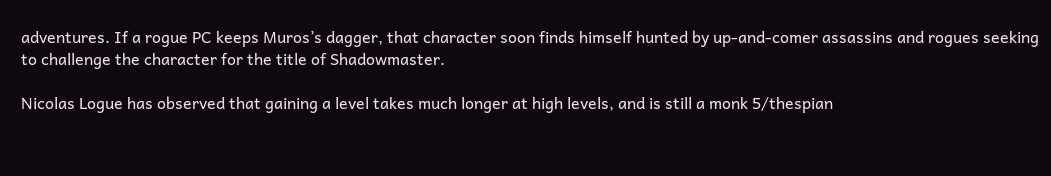adventures. If a rogue PC keeps Muros’s dagger, that character soon finds himself hunted by up-and-comer assassins and rogues seeking to challenge the character for the title of Shadowmaster.

Nicolas Logue has observed that gaining a level takes much longer at high levels, and is still a monk 5/thespian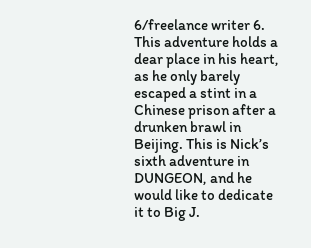6/freelance writer 6. This adventure holds a dear place in his heart, as he only barely escaped a stint in a Chinese prison after a drunken brawl in Beijing. This is Nick’s sixth adventure in DUNGEON, and he would like to dedicate it to Big J.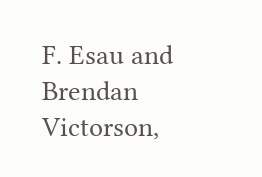F. Esau and Brendan Victorson,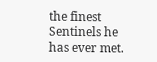the finest Sentinels he has ever met.